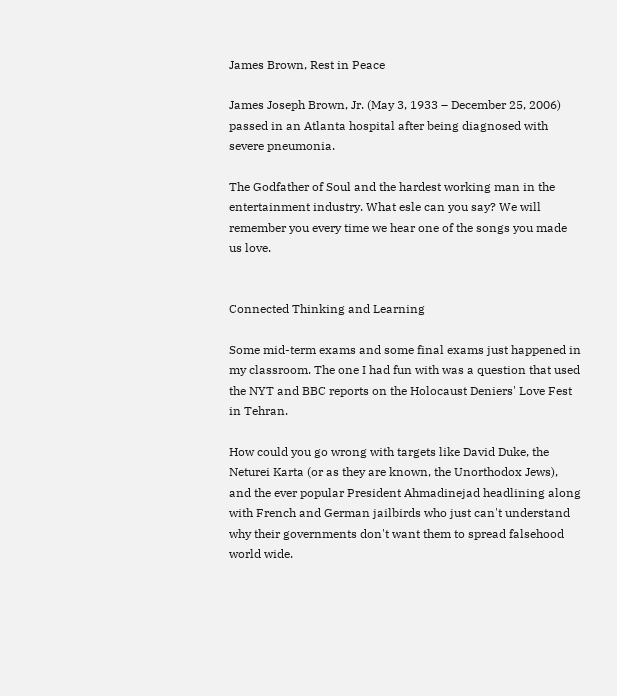James Brown, Rest in Peace

James Joseph Brown, Jr. (May 3, 1933 – December 25, 2006) passed in an Atlanta hospital after being diagnosed with severe pneumonia.

The Godfather of Soul and the hardest working man in the entertainment industry. What esle can you say? We will remember you every time we hear one of the songs you made us love.


Connected Thinking and Learning

Some mid-term exams and some final exams just happened in my classroom. The one I had fun with was a question that used the NYT and BBC reports on the Holocaust Deniers' Love Fest in Tehran.

How could you go wrong with targets like David Duke, the Neturei Karta (or as they are known, the Unorthodox Jews), and the ever popular President Ahmadinejad headlining along with French and German jailbirds who just can't understand why their governments don't want them to spread falsehood world wide.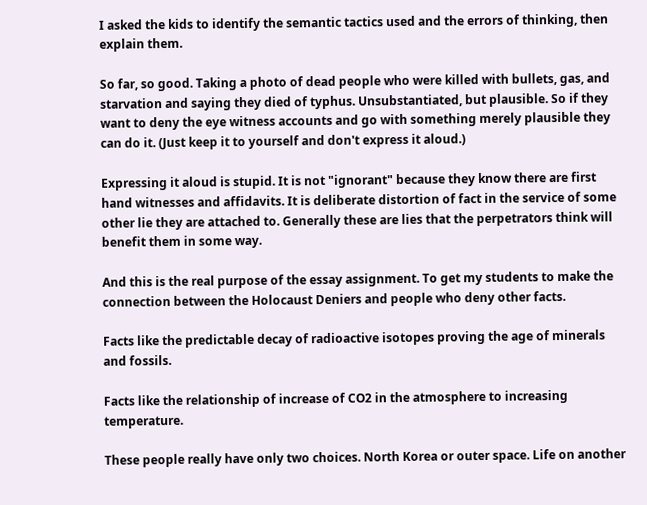I asked the kids to identify the semantic tactics used and the errors of thinking, then explain them.

So far, so good. Taking a photo of dead people who were killed with bullets, gas, and starvation and saying they died of typhus. Unsubstantiated, but plausible. So if they want to deny the eye witness accounts and go with something merely plausible they can do it. (Just keep it to yourself and don't express it aloud.)

Expressing it aloud is stupid. It is not "ignorant" because they know there are first hand witnesses and affidavits. It is deliberate distortion of fact in the service of some other lie they are attached to. Generally these are lies that the perpetrators think will benefit them in some way.

And this is the real purpose of the essay assignment. To get my students to make the connection between the Holocaust Deniers and people who deny other facts.

Facts like the predictable decay of radioactive isotopes proving the age of minerals and fossils.

Facts like the relationship of increase of CO2 in the atmosphere to increasing temperature.

These people really have only two choices. North Korea or outer space. Life on another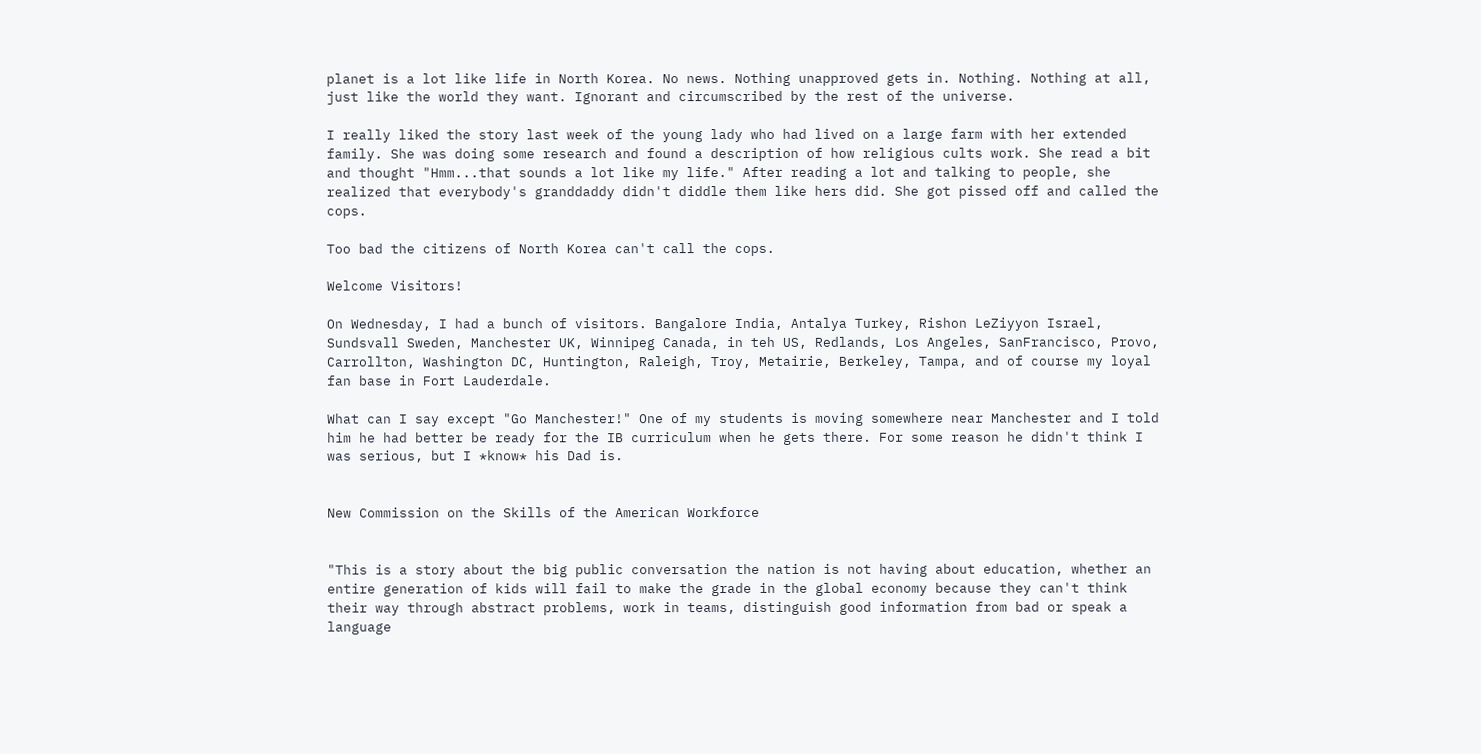planet is a lot like life in North Korea. No news. Nothing unapproved gets in. Nothing. Nothing at all, just like the world they want. Ignorant and circumscribed by the rest of the universe.

I really liked the story last week of the young lady who had lived on a large farm with her extended family. She was doing some research and found a description of how religious cults work. She read a bit and thought "Hmm...that sounds a lot like my life." After reading a lot and talking to people, she realized that everybody's granddaddy didn't diddle them like hers did. She got pissed off and called the cops.

Too bad the citizens of North Korea can't call the cops.

Welcome Visitors!

On Wednesday, I had a bunch of visitors. Bangalore India, Antalya Turkey, Rishon LeZiyyon Israel, Sundsvall Sweden, Manchester UK, Winnipeg Canada, in teh US, Redlands, Los Angeles, SanFrancisco, Provo, Carrollton, Washington DC, Huntington, Raleigh, Troy, Metairie, Berkeley, Tampa, and of course my loyal fan base in Fort Lauderdale.

What can I say except "Go Manchester!" One of my students is moving somewhere near Manchester and I told him he had better be ready for the IB curriculum when he gets there. For some reason he didn't think I was serious, but I *know* his Dad is.


New Commission on the Skills of the American Workforce


"This is a story about the big public conversation the nation is not having about education, whether an entire generation of kids will fail to make the grade in the global economy because they can't think their way through abstract problems, work in teams, distinguish good information from bad or speak a language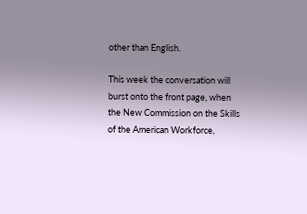other than English.

This week the conversation will burst onto the front page, when the New Commission on the Skills of the American Workforce,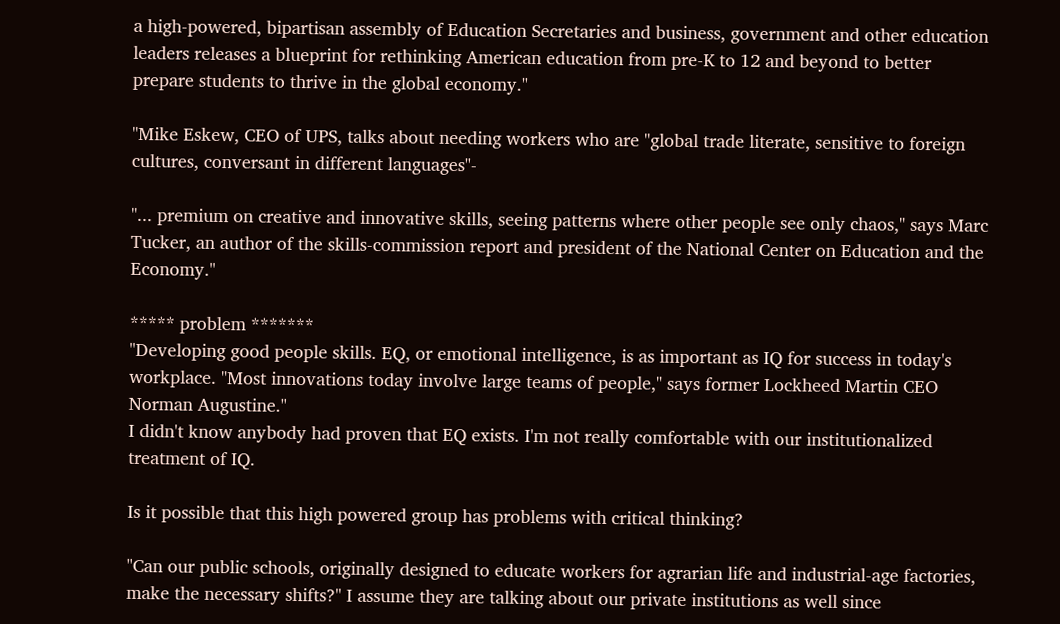a high-powered, bipartisan assembly of Education Secretaries and business, government and other education leaders releases a blueprint for rethinking American education from pre-K to 12 and beyond to better prepare students to thrive in the global economy."

"Mike Eskew, CEO of UPS, talks about needing workers who are "global trade literate, sensitive to foreign cultures, conversant in different languages"-

"... premium on creative and innovative skills, seeing patterns where other people see only chaos," says Marc Tucker, an author of the skills-commission report and president of the National Center on Education and the Economy."

***** problem *******
"Developing good people skills. EQ, or emotional intelligence, is as important as IQ for success in today's workplace. "Most innovations today involve large teams of people," says former Lockheed Martin CEO Norman Augustine."
I didn't know anybody had proven that EQ exists. I'm not really comfortable with our institutionalized treatment of IQ.

Is it possible that this high powered group has problems with critical thinking?

"Can our public schools, originally designed to educate workers for agrarian life and industrial-age factories, make the necessary shifts?" I assume they are talking about our private institutions as well since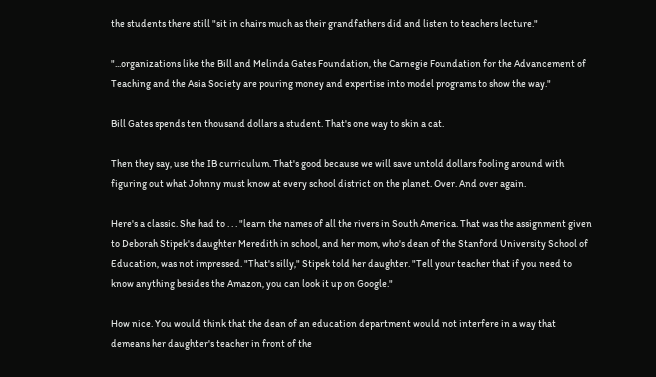the students there still "sit in chairs much as their grandfathers did and listen to teachers lecture."

"...organizations like the Bill and Melinda Gates Foundation, the Carnegie Foundation for the Advancement of Teaching and the Asia Society are pouring money and expertise into model programs to show the way."

Bill Gates spends ten thousand dollars a student. That's one way to skin a cat.

Then they say, use the IB curriculum. That's good because we will save untold dollars fooling around with figuring out what Johnny must know at every school district on the planet. Over. And over again.

Here's a classic. She had to . . . "learn the names of all the rivers in South America. That was the assignment given to Deborah Stipek's daughter Meredith in school, and her mom, who's dean of the Stanford University School of Education, was not impressed. "That's silly," Stipek told her daughter. "Tell your teacher that if you need to know anything besides the Amazon, you can look it up on Google."

How nice. You would think that the dean of an education department would not interfere in a way that demeans her daughter's teacher in front of the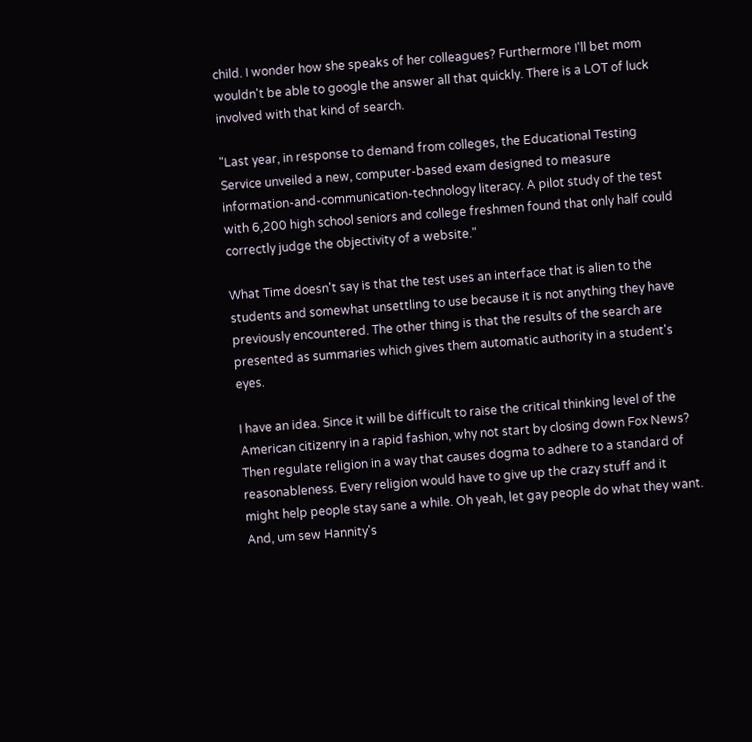child. I wonder how she speaks of her colleagues? Furthermore I'll bet mom wouldn't be able to google the answer all that quickly. There is a LOT of luck involved with that kind of search.

"Last year, in response to demand from colleges, the Educational Testing Service unveiled a new, computer-based exam designed to measure information-and-communication-technology literacy. A pilot study of the test with 6,200 high school seniors and college freshmen found that only half could correctly judge the objectivity of a website."

What Time doesn't say is that the test uses an interface that is alien to the students and somewhat unsettling to use because it is not anything they have previously encountered. The other thing is that the results of the search are presented as summaries which gives them automatic authority in a student's eyes.

I have an idea. Since it will be difficult to raise the critical thinking level of the American citizenry in a rapid fashion, why not start by closing down Fox News? Then regulate religion in a way that causes dogma to adhere to a standard of reasonableness. Every religion would have to give up the crazy stuff and it might help people stay sane a while. Oh yeah, let gay people do what they want. And, um sew Hannity's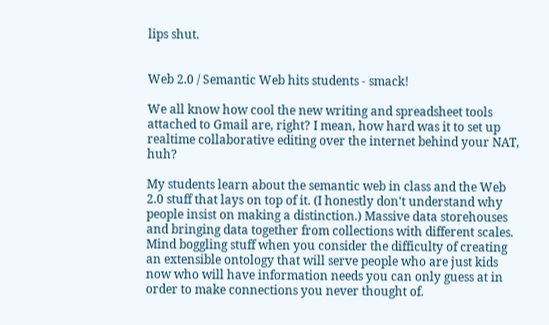lips shut.


Web 2.0 / Semantic Web hits students - smack!

We all know how cool the new writing and spreadsheet tools attached to Gmail are, right? I mean, how hard was it to set up realtime collaborative editing over the internet behind your NAT, huh?

My students learn about the semantic web in class and the Web 2.0 stuff that lays on top of it. (I honestly don't understand why people insist on making a distinction.) Massive data storehouses and bringing data together from collections with different scales. Mind boggling stuff when you consider the difficulty of creating an extensible ontology that will serve people who are just kids now who will have information needs you can only guess at in order to make connections you never thought of.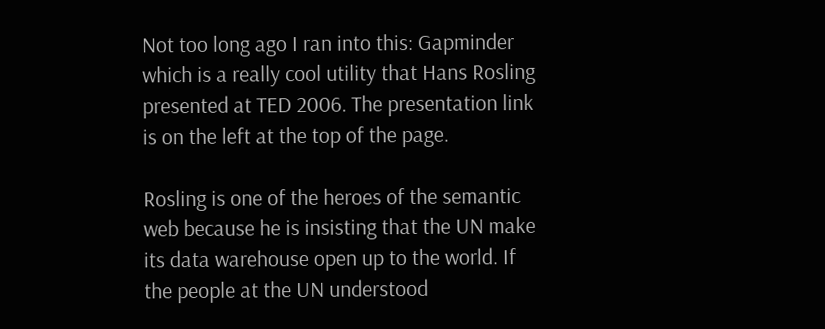Not too long ago I ran into this: Gapminder which is a really cool utility that Hans Rosling presented at TED 2006. The presentation link is on the left at the top of the page.

Rosling is one of the heroes of the semantic web because he is insisting that the UN make its data warehouse open up to the world. If the people at the UN understood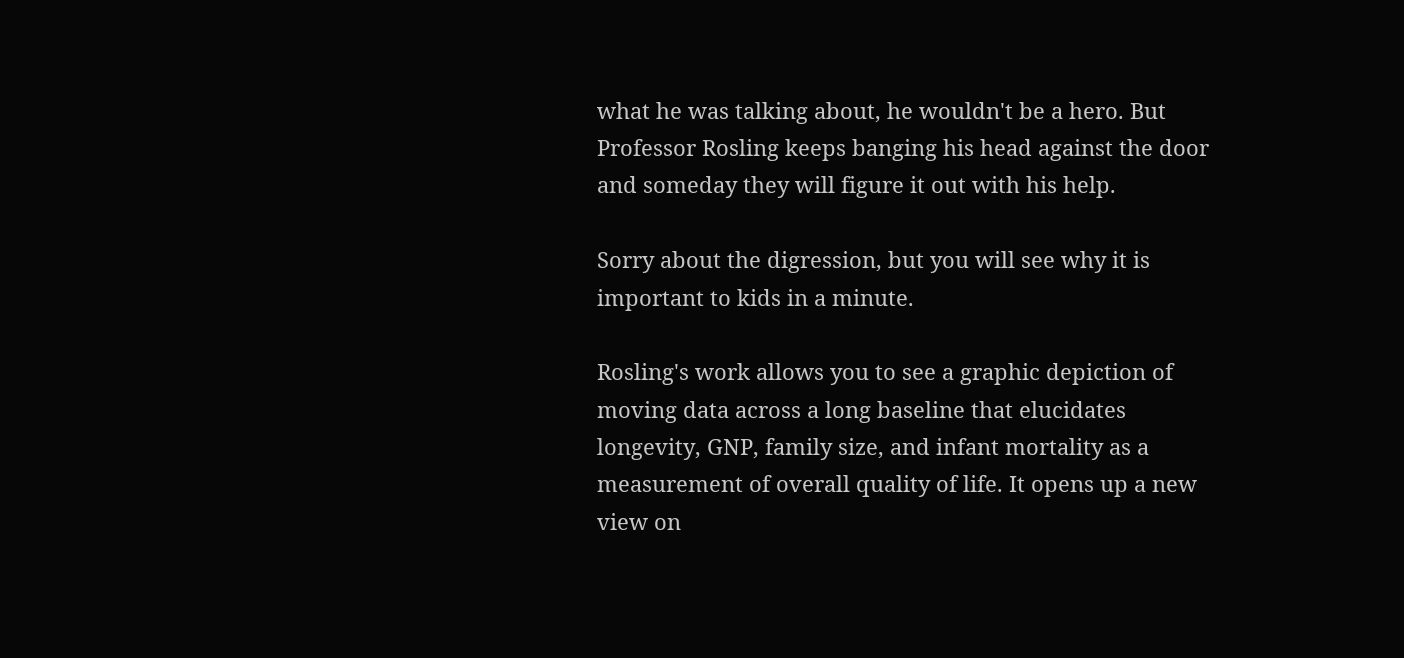what he was talking about, he wouldn't be a hero. But Professor Rosling keeps banging his head against the door and someday they will figure it out with his help.

Sorry about the digression, but you will see why it is important to kids in a minute.

Rosling's work allows you to see a graphic depiction of moving data across a long baseline that elucidates longevity, GNP, family size, and infant mortality as a measurement of overall quality of life. It opens up a new view on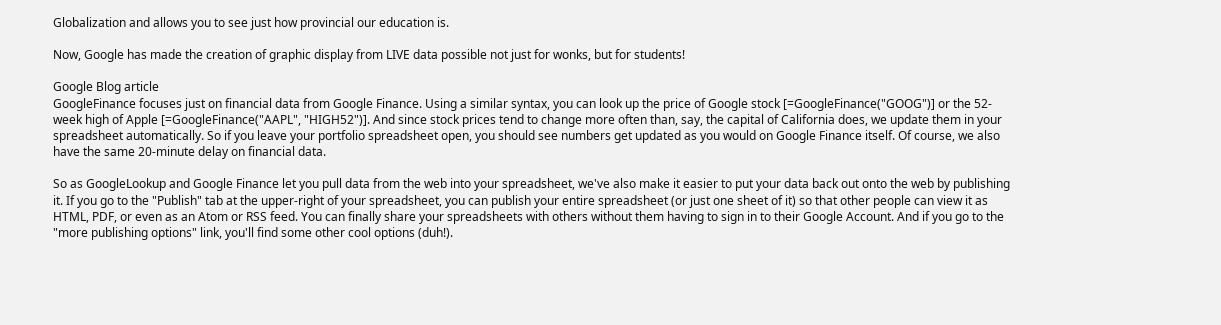Globalization and allows you to see just how provincial our education is.

Now, Google has made the creation of graphic display from LIVE data possible not just for wonks, but for students!

Google Blog article
GoogleFinance focuses just on financial data from Google Finance. Using a similar syntax, you can look up the price of Google stock [=GoogleFinance("GOOG")] or the 52-week high of Apple [=GoogleFinance("AAPL", "HIGH52")]. And since stock prices tend to change more often than, say, the capital of California does, we update them in your spreadsheet automatically. So if you leave your portfolio spreadsheet open, you should see numbers get updated as you would on Google Finance itself. Of course, we also have the same 20-minute delay on financial data.

So as GoogleLookup and Google Finance let you pull data from the web into your spreadsheet, we've also make it easier to put your data back out onto the web by publishing it. If you go to the "Publish" tab at the upper-right of your spreadsheet, you can publish your entire spreadsheet (or just one sheet of it) so that other people can view it as HTML, PDF, or even as an Atom or RSS feed. You can finally share your spreadsheets with others without them having to sign in to their Google Account. And if you go to the "more publishing options" link, you'll find some other cool options (duh!).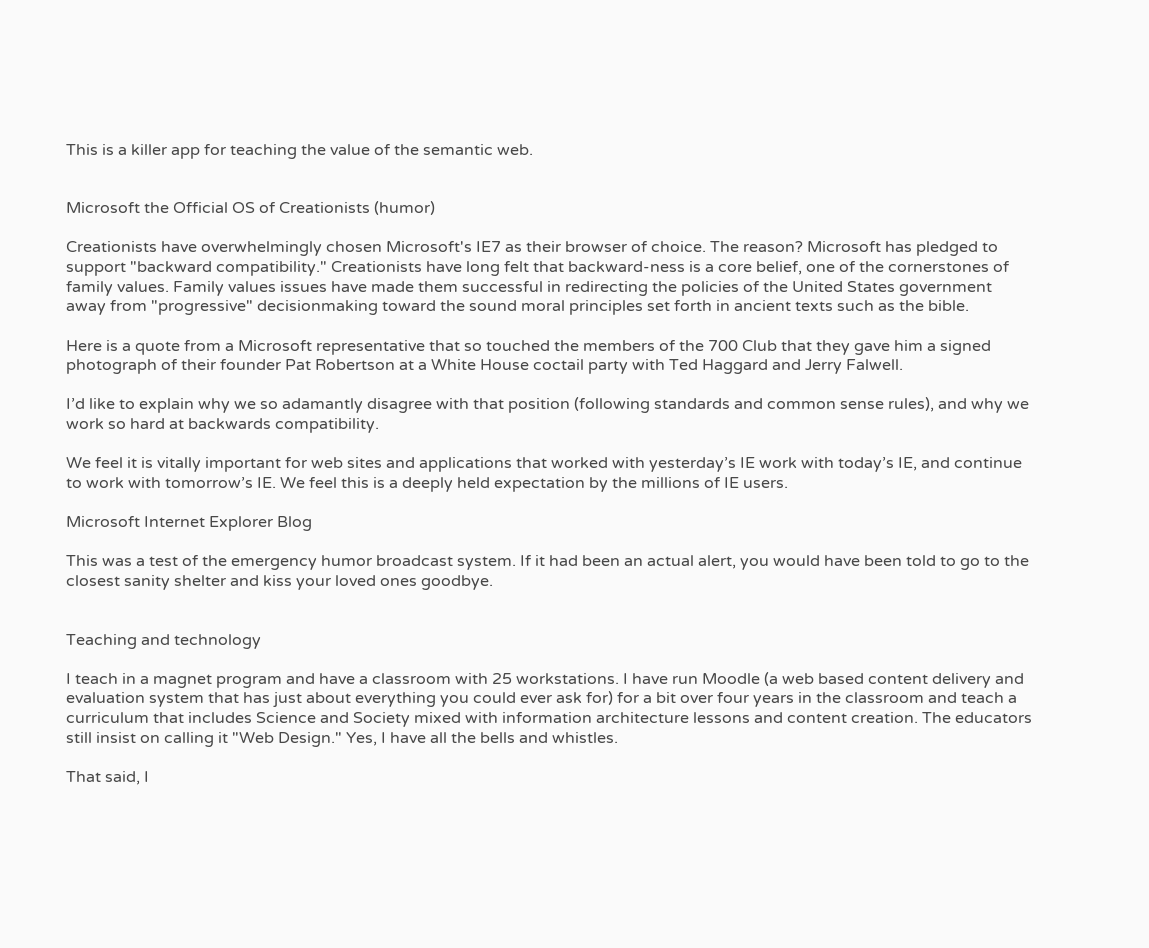This is a killer app for teaching the value of the semantic web.


Microsoft the Official OS of Creationists (humor)

Creationists have overwhelmingly chosen Microsoft's IE7 as their browser of choice. The reason? Microsoft has pledged to support "backward compatibility." Creationists have long felt that backward-ness is a core belief, one of the cornerstones of family values. Family values issues have made them successful in redirecting the policies of the United States government away from "progressive" decisionmaking toward the sound moral principles set forth in ancient texts such as the bible.

Here is a quote from a Microsoft representative that so touched the members of the 700 Club that they gave him a signed photograph of their founder Pat Robertson at a White House coctail party with Ted Haggard and Jerry Falwell.

I’d like to explain why we so adamantly disagree with that position (following standards and common sense rules), and why we work so hard at backwards compatibility.

We feel it is vitally important for web sites and applications that worked with yesterday’s IE work with today’s IE, and continue to work with tomorrow’s IE. We feel this is a deeply held expectation by the millions of IE users.

Microsoft Internet Explorer Blog

This was a test of the emergency humor broadcast system. If it had been an actual alert, you would have been told to go to the closest sanity shelter and kiss your loved ones goodbye.


Teaching and technology

I teach in a magnet program and have a classroom with 25 workstations. I have run Moodle (a web based content delivery and evaluation system that has just about everything you could ever ask for) for a bit over four years in the classroom and teach a curriculum that includes Science and Society mixed with information architecture lessons and content creation. The educators still insist on calling it "Web Design." Yes, I have all the bells and whistles.

That said, I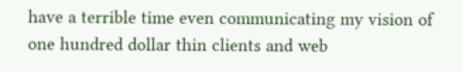have a terrible time even communicating my vision of one hundred dollar thin clients and web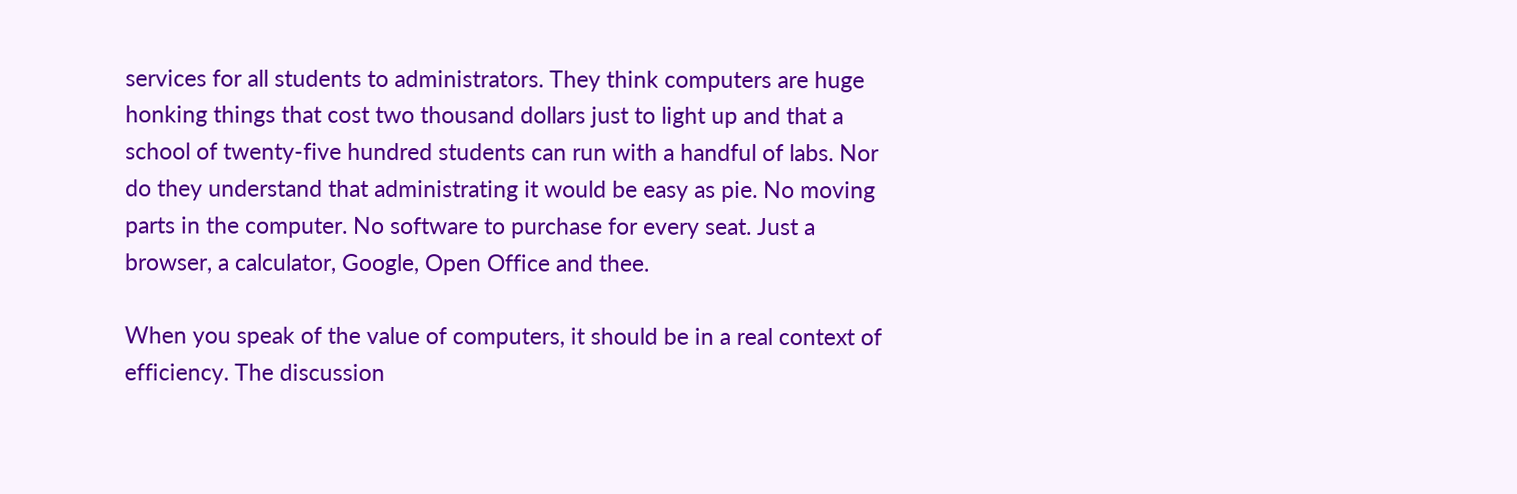services for all students to administrators. They think computers are huge honking things that cost two thousand dollars just to light up and that a school of twenty-five hundred students can run with a handful of labs. Nor do they understand that administrating it would be easy as pie. No moving parts in the computer. No software to purchase for every seat. Just a browser, a calculator, Google, Open Office and thee.

When you speak of the value of computers, it should be in a real context of efficiency. The discussion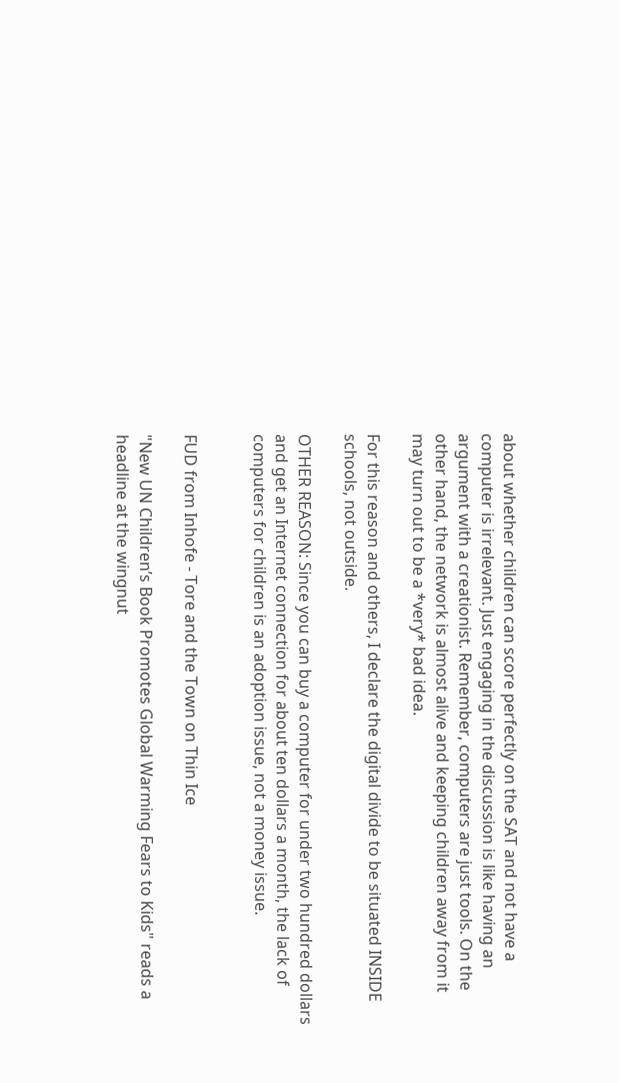about whether children can score perfectly on the SAT and not have a computer is irrelevant. Just engaging in the discussion is like having an argument with a creationist. Remember, computers are just tools. On the other hand, the network is almost alive and keeping children away from it may turn out to be a *very* bad idea.

For this reason and others, I declare the digital divide to be situated INSIDE schools, not outside.

OTHER REASON: Since you can buy a computer for under two hundred dollars and get an Internet connection for about ten dollars a month, the lack of computers for children is an adoption issue, not a money issue.


FUD from Inhofe - Tore and the Town on Thin Ice

"New UN Children’s Book Promotes Global Warming Fears to Kids" reads a headline at the wingnut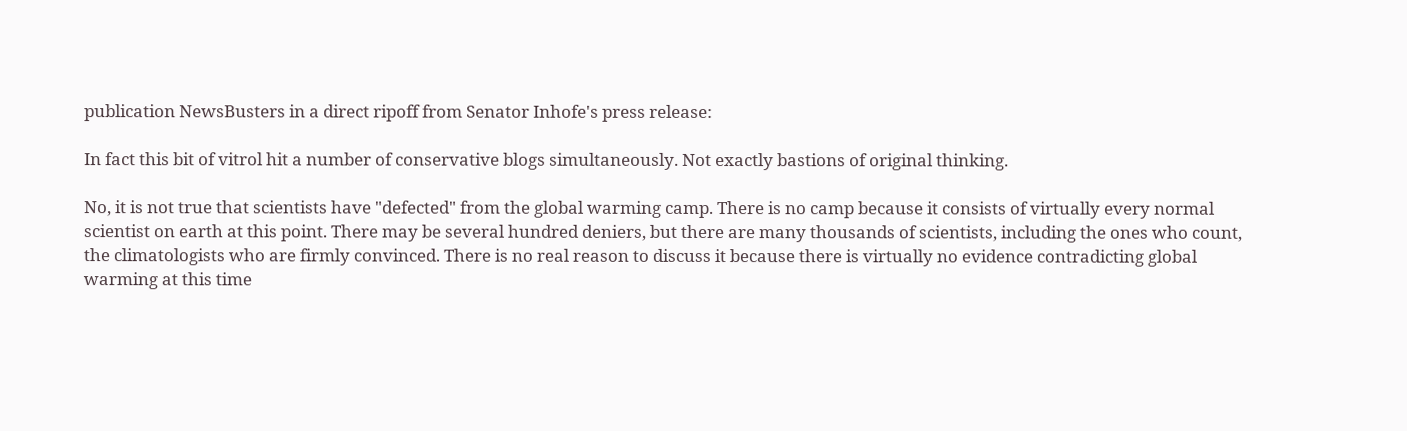publication NewsBusters in a direct ripoff from Senator Inhofe's press release:

In fact this bit of vitrol hit a number of conservative blogs simultaneously. Not exactly bastions of original thinking.

No, it is not true that scientists have "defected" from the global warming camp. There is no camp because it consists of virtually every normal scientist on earth at this point. There may be several hundred deniers, but there are many thousands of scientists, including the ones who count, the climatologists who are firmly convinced. There is no real reason to discuss it because there is virtually no evidence contradicting global warming at this time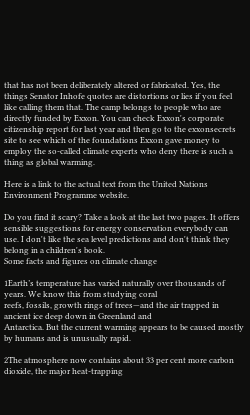that has not been deliberately altered or fabricated. Yes, the things Senator Inhofe quotes are distortions or lies if you feel like calling them that. The camp belongs to people who are directly funded by Exxon. You can check Exxon's corporate citizenship report for last year and then go to the exxonsecrets site to see which of the foundations Exxon gave money to employ the so-called climate experts who deny there is such a thing as global warming.

Here is a link to the actual text from the United Nations Environment Programme website.

Do you find it scary? Take a look at the last two pages. It offers sensible suggestions for energy conservation everybody can use. I don't like the sea level predictions and don't think they belong in a children's book.
Some facts and figures on climate change

1Earth’s temperature has varied naturally over thousands of years. We know this from studying coral
reefs, fossils, growth rings of trees—and the air trapped in ancient ice deep down in Greenland and
Antarctica. But the current warming appears to be caused mostly by humans and is unusually rapid.

2The atmosphere now contains about 33 per cent more carbon dioxide, the major heat-trapping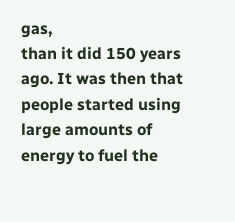gas,
than it did 150 years ago. It was then that people started using large amounts of energy to fuel the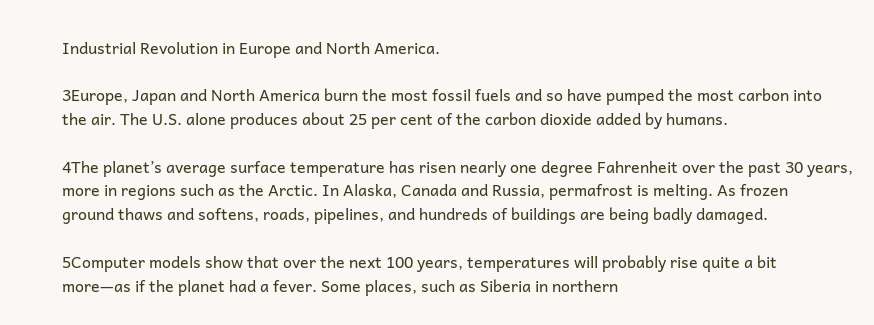Industrial Revolution in Europe and North America.

3Europe, Japan and North America burn the most fossil fuels and so have pumped the most carbon into
the air. The U.S. alone produces about 25 per cent of the carbon dioxide added by humans.

4The planet’s average surface temperature has risen nearly one degree Fahrenheit over the past 30 years,
more in regions such as the Arctic. In Alaska, Canada and Russia, permafrost is melting. As frozen
ground thaws and softens, roads, pipelines, and hundreds of buildings are being badly damaged.

5Computer models show that over the next 100 years, temperatures will probably rise quite a bit
more—as if the planet had a fever. Some places, such as Siberia in northern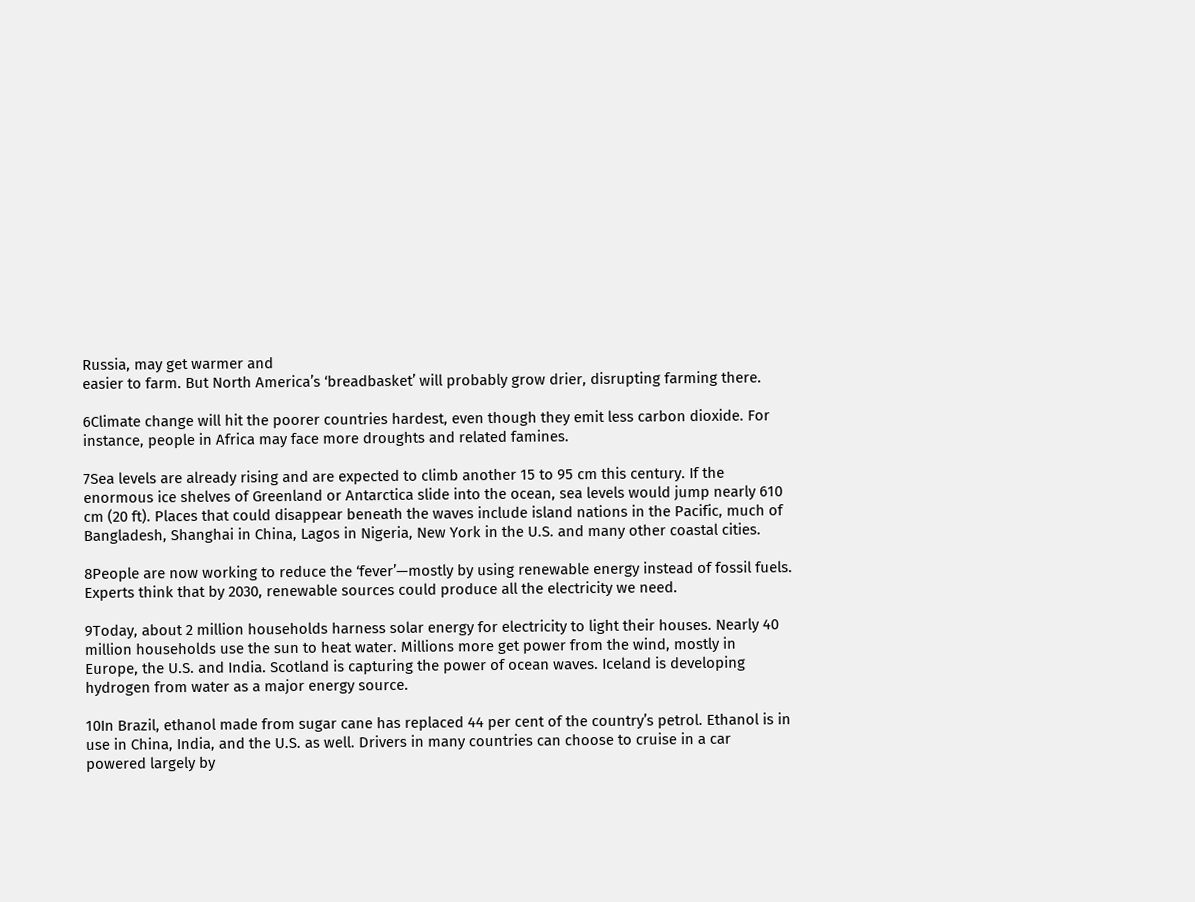Russia, may get warmer and
easier to farm. But North America’s ‘breadbasket’ will probably grow drier, disrupting farming there.

6Climate change will hit the poorer countries hardest, even though they emit less carbon dioxide. For
instance, people in Africa may face more droughts and related famines.

7Sea levels are already rising and are expected to climb another 15 to 95 cm this century. If the
enormous ice shelves of Greenland or Antarctica slide into the ocean, sea levels would jump nearly 610
cm (20 ft). Places that could disappear beneath the waves include island nations in the Pacific, much of
Bangladesh, Shanghai in China, Lagos in Nigeria, New York in the U.S. and many other coastal cities.

8People are now working to reduce the ‘fever’—mostly by using renewable energy instead of fossil fuels.
Experts think that by 2030, renewable sources could produce all the electricity we need.

9Today, about 2 million households harness solar energy for electricity to light their houses. Nearly 40
million households use the sun to heat water. Millions more get power from the wind, mostly in
Europe, the U.S. and India. Scotland is capturing the power of ocean waves. Iceland is developing
hydrogen from water as a major energy source.

10In Brazil, ethanol made from sugar cane has replaced 44 per cent of the country’s petrol. Ethanol is in
use in China, India, and the U.S. as well. Drivers in many countries can choose to cruise in a car
powered largely by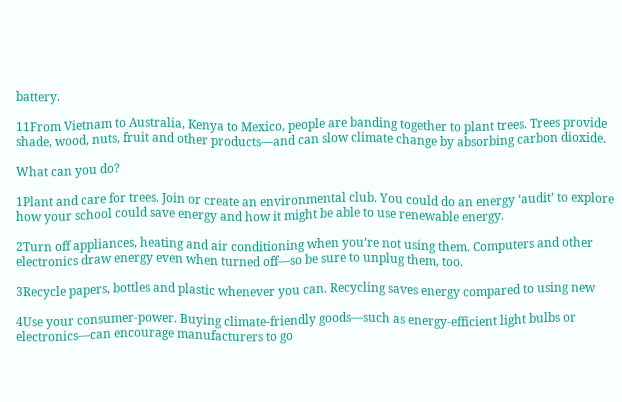battery.

11From Vietnam to Australia, Kenya to Mexico, people are banding together to plant trees. Trees provide
shade, wood, nuts, fruit and other products—and can slow climate change by absorbing carbon dioxide.

What can you do?

1Plant and care for trees. Join or create an environmental club. You could do an energy ‘audit’ to explore
how your school could save energy and how it might be able to use renewable energy.

2Turn off appliances, heating and air conditioning when you’re not using them. Computers and other
electronics draw energy even when turned off—so be sure to unplug them, too.

3Recycle papers, bottles and plastic whenever you can. Recycling saves energy compared to using new

4Use your consumer-power. Buying climate-friendly goods—such as energy-efficient light bulbs or
electronics—can encourage manufacturers to go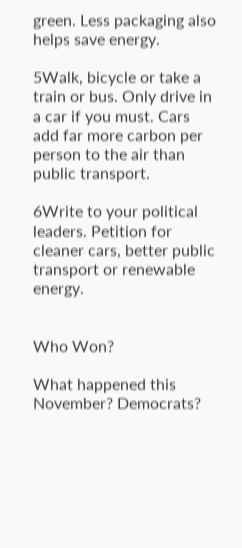green. Less packaging also helps save energy.

5Walk, bicycle or take a train or bus. Only drive in a car if you must. Cars add far more carbon per
person to the air than public transport.

6Write to your political leaders. Petition for cleaner cars, better public transport or renewable energy.


Who Won?

What happened this November? Democrats?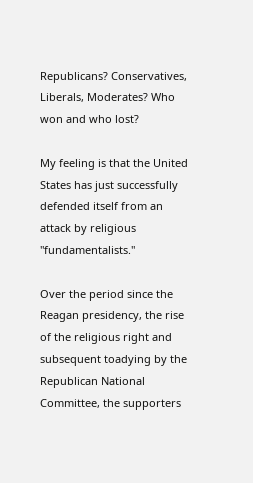Republicans? Conservatives, Liberals, Moderates? Who won and who lost?

My feeling is that the United States has just successfully defended itself from an attack by religious "fundamentalists."

Over the period since the Reagan presidency, the rise of the religious right and subsequent toadying by the Republican National Committee, the supporters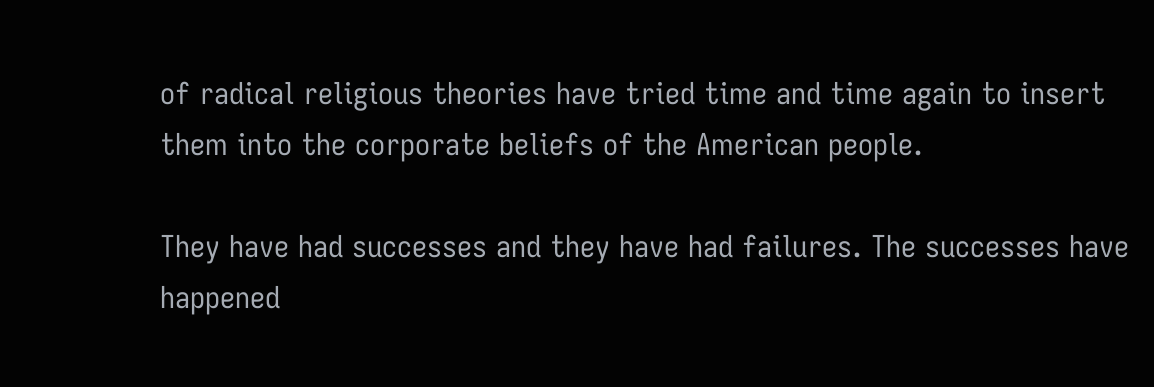of radical religious theories have tried time and time again to insert them into the corporate beliefs of the American people.

They have had successes and they have had failures. The successes have happened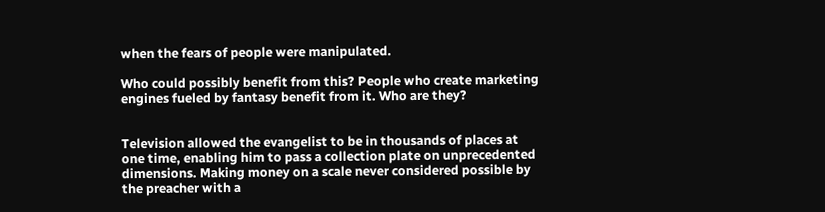when the fears of people were manipulated.

Who could possibly benefit from this? People who create marketing engines fueled by fantasy benefit from it. Who are they?


Television allowed the evangelist to be in thousands of places at one time, enabling him to pass a collection plate on unprecedented dimensions. Making money on a scale never considered possible by the preacher with a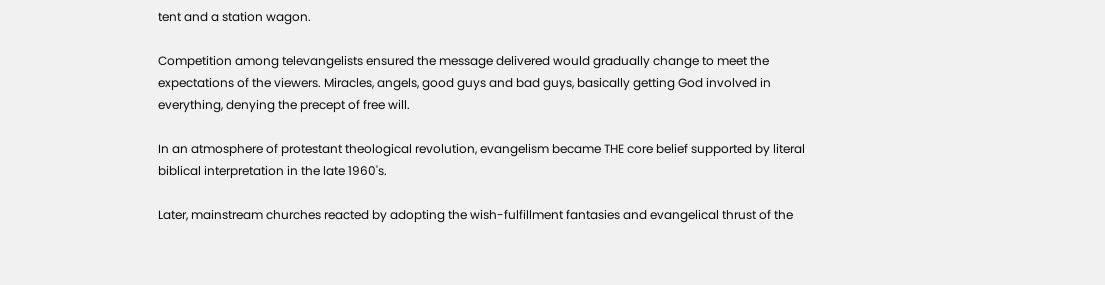tent and a station wagon.

Competition among televangelists ensured the message delivered would gradually change to meet the expectations of the viewers. Miracles, angels, good guys and bad guys, basically getting God involved in everything, denying the precept of free will.

In an atmosphere of protestant theological revolution, evangelism became THE core belief supported by literal biblical interpretation in the late 1960's.

Later, mainstream churches reacted by adopting the wish-fulfillment fantasies and evangelical thrust of the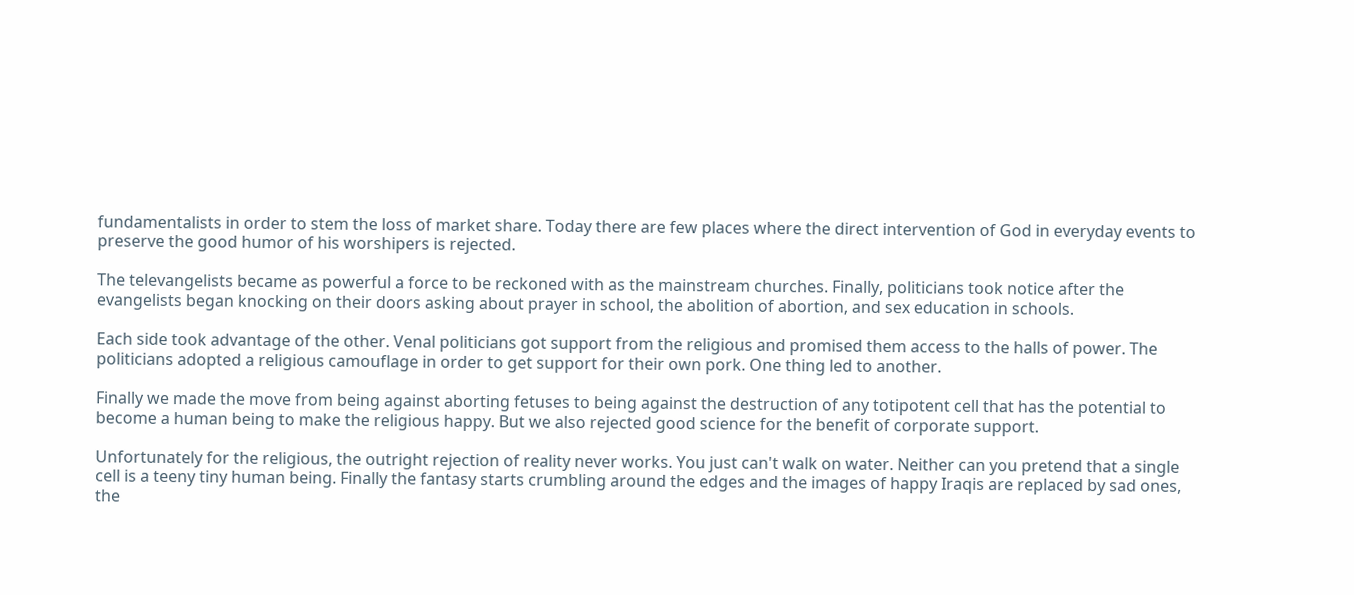fundamentalists in order to stem the loss of market share. Today there are few places where the direct intervention of God in everyday events to preserve the good humor of his worshipers is rejected.

The televangelists became as powerful a force to be reckoned with as the mainstream churches. Finally, politicians took notice after the evangelists began knocking on their doors asking about prayer in school, the abolition of abortion, and sex education in schools.

Each side took advantage of the other. Venal politicians got support from the religious and promised them access to the halls of power. The politicians adopted a religious camouflage in order to get support for their own pork. One thing led to another.

Finally we made the move from being against aborting fetuses to being against the destruction of any totipotent cell that has the potential to become a human being to make the religious happy. But we also rejected good science for the benefit of corporate support.

Unfortunately for the religious, the outright rejection of reality never works. You just can't walk on water. Neither can you pretend that a single cell is a teeny tiny human being. Finally the fantasy starts crumbling around the edges and the images of happy Iraqis are replaced by sad ones, the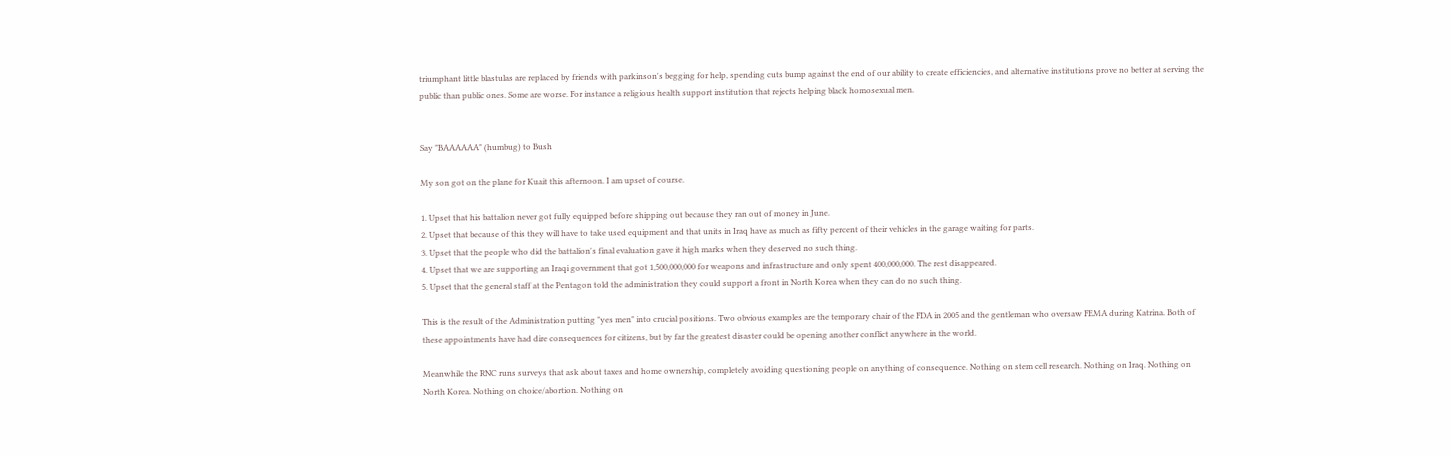triumphant little blastulas are replaced by friends with parkinson's begging for help, spending cuts bump against the end of our ability to create efficiencies, and alternative institutions prove no better at serving the public than public ones. Some are worse. For instance a religious health support institution that rejects helping black homosexual men.


Say "BAAAAAA" (humbug) to Bush

My son got on the plane for Kuait this afternoon. I am upset of course.

1. Upset that his battalion never got fully equipped before shipping out because they ran out of money in June.
2. Upset that because of this they will have to take used equipment and that units in Iraq have as much as fifty percent of their vehicles in the garage waiting for parts.
3. Upset that the people who did the battalion's final evaluation gave it high marks when they deserved no such thing.
4. Upset that we are supporting an Iraqi government that got 1,500,000,000 for weapons and infrastructure and only spent 400,000,000. The rest disappeared.
5. Upset that the general staff at the Pentagon told the administration they could support a front in North Korea when they can do no such thing.

This is the result of the Administration putting "yes men" into crucial positions. Two obvious examples are the temporary chair of the FDA in 2005 and the gentleman who oversaw FEMA during Katrina. Both of these appointments have had dire consequences for citizens, but by far the greatest disaster could be opening another conflict anywhere in the world.

Meanwhile the RNC runs surveys that ask about taxes and home ownership, completely avoiding questioning people on anything of consequence. Nothing on stem cell research. Nothing on Iraq. Nothing on North Korea. Nothing on choice/abortion. Nothing on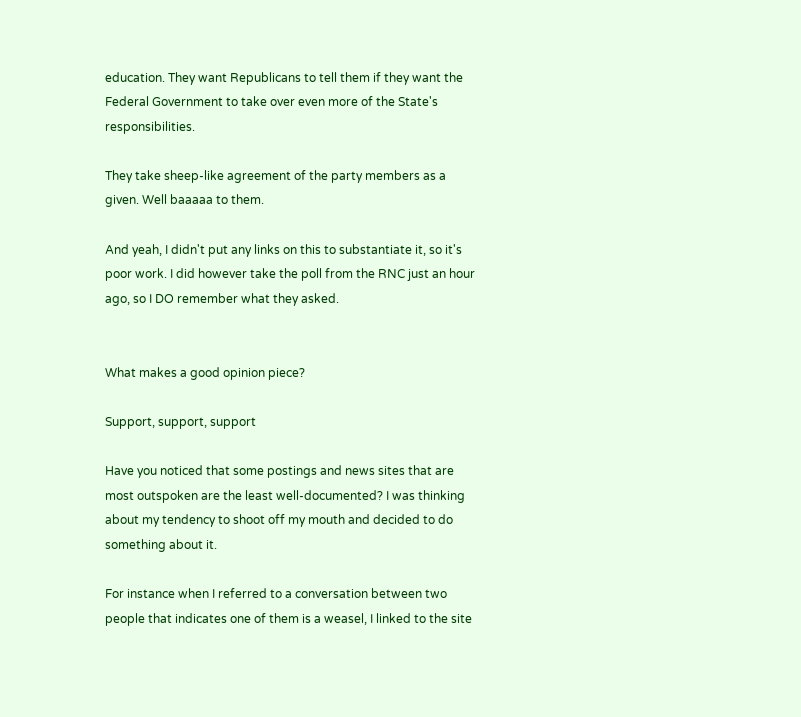education. They want Republicans to tell them if they want the Federal Government to take over even more of the State's responsibilities.

They take sheep-like agreement of the party members as a given. Well baaaaa to them.

And yeah, I didn't put any links on this to substantiate it, so it's poor work. I did however take the poll from the RNC just an hour ago, so I DO remember what they asked.


What makes a good opinion piece?

Support, support, support

Have you noticed that some postings and news sites that are most outspoken are the least well-documented? I was thinking about my tendency to shoot off my mouth and decided to do something about it.

For instance when I referred to a conversation between two people that indicates one of them is a weasel, I linked to the site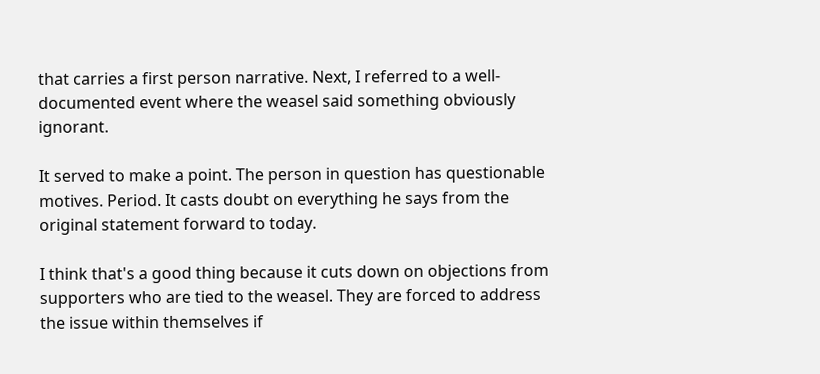that carries a first person narrative. Next, I referred to a well-documented event where the weasel said something obviously ignorant.

It served to make a point. The person in question has questionable motives. Period. It casts doubt on everything he says from the original statement forward to today.

I think that's a good thing because it cuts down on objections from supporters who are tied to the weasel. They are forced to address the issue within themselves if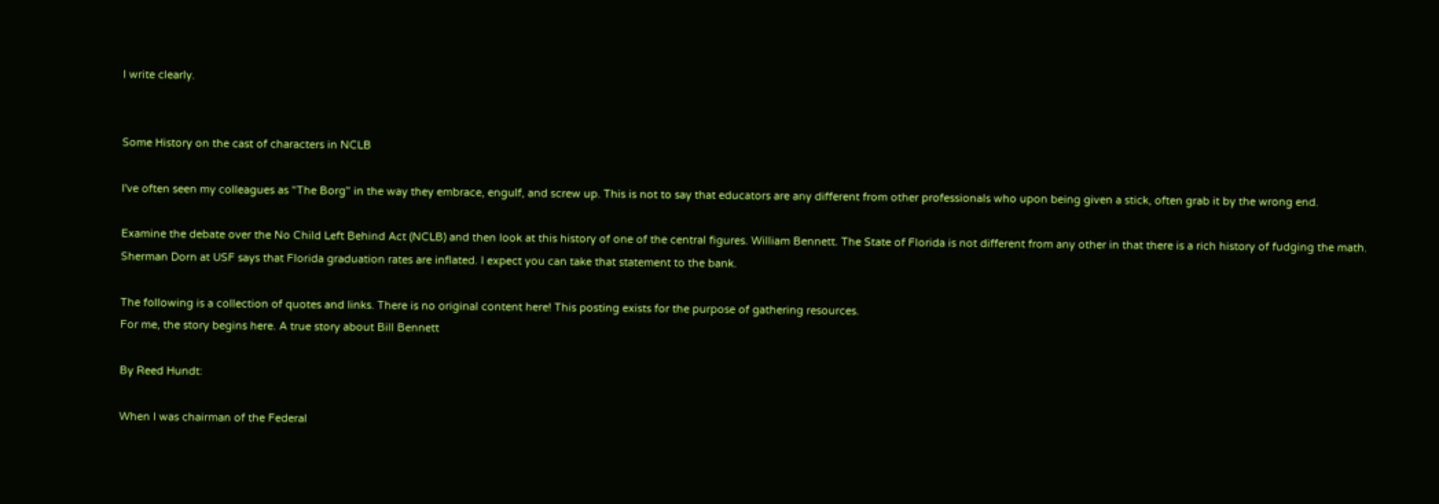I write clearly.


Some History on the cast of characters in NCLB

I've often seen my colleagues as "The Borg" in the way they embrace, engulf, and screw up. This is not to say that educators are any different from other professionals who upon being given a stick, often grab it by the wrong end.

Examine the debate over the No Child Left Behind Act (NCLB) and then look at this history of one of the central figures. William Bennett. The State of Florida is not different from any other in that there is a rich history of fudging the math. Sherman Dorn at USF says that Florida graduation rates are inflated. I expect you can take that statement to the bank.

The following is a collection of quotes and links. There is no original content here! This posting exists for the purpose of gathering resources.
For me, the story begins here. A true story about Bill Bennett

By Reed Hundt:

When I was chairman of the Federal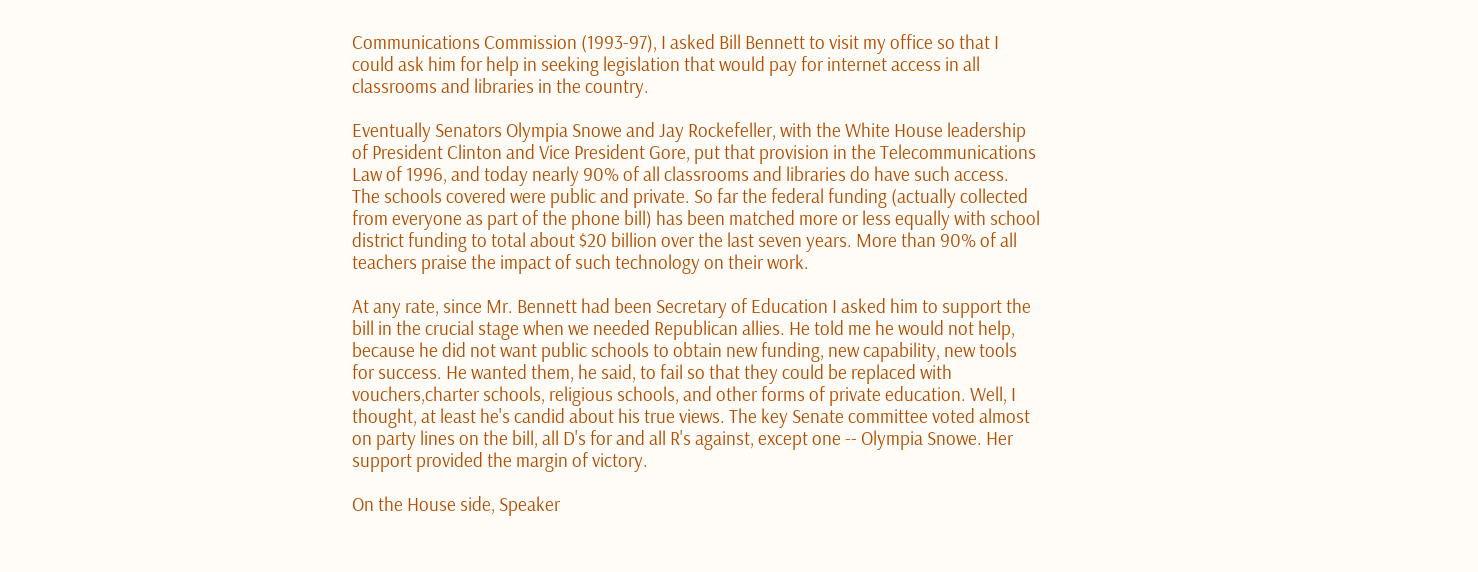Communications Commission (1993-97), I asked Bill Bennett to visit my office so that I could ask him for help in seeking legislation that would pay for internet access in all classrooms and libraries in the country.

Eventually Senators Olympia Snowe and Jay Rockefeller, with the White House leadership of President Clinton and Vice President Gore, put that provision in the Telecommunications Law of 1996, and today nearly 90% of all classrooms and libraries do have such access. The schools covered were public and private. So far the federal funding (actually collected from everyone as part of the phone bill) has been matched more or less equally with school district funding to total about $20 billion over the last seven years. More than 90% of all teachers praise the impact of such technology on their work.

At any rate, since Mr. Bennett had been Secretary of Education I asked him to support the bill in the crucial stage when we needed Republican allies. He told me he would not help, because he did not want public schools to obtain new funding, new capability, new tools for success. He wanted them, he said, to fail so that they could be replaced with vouchers,charter schools, religious schools, and other forms of private education. Well, I thought, at least he's candid about his true views. The key Senate committee voted almost on party lines on the bill, all D's for and all R's against, except one -- Olympia Snowe. Her support provided the margin of victory.

On the House side, Speaker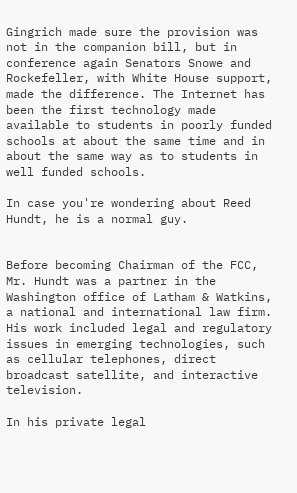Gingrich made sure the provision was not in the companion bill, but in conference again Senators Snowe and Rockefeller, with White House support, made the difference. The Internet has been the first technology made available to students in poorly funded schools at about the same time and in about the same way as to students in well funded schools.

In case you're wondering about Reed Hundt, he is a normal guy.


Before becoming Chairman of the FCC, Mr. Hundt was a partner in the Washington office of Latham & Watkins, a national and international law firm. His work included legal and regulatory issues in emerging technologies, such as cellular telephones, direct broadcast satellite, and interactive television.

In his private legal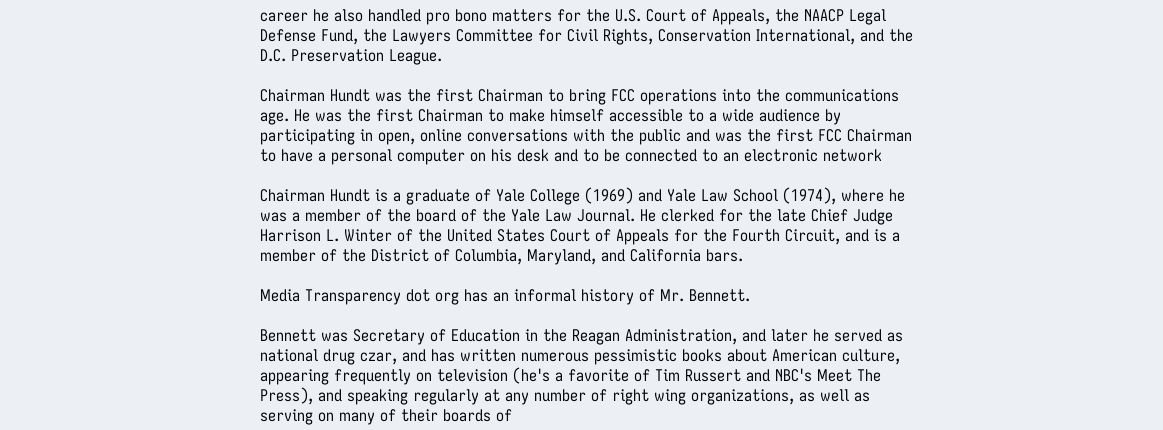career he also handled pro bono matters for the U.S. Court of Appeals, the NAACP Legal Defense Fund, the Lawyers Committee for Civil Rights, Conservation International, and the D.C. Preservation League.

Chairman Hundt was the first Chairman to bring FCC operations into the communications age. He was the first Chairman to make himself accessible to a wide audience by participating in open, online conversations with the public and was the first FCC Chairman to have a personal computer on his desk and to be connected to an electronic network

Chairman Hundt is a graduate of Yale College (1969) and Yale Law School (1974), where he was a member of the board of the Yale Law Journal. He clerked for the late Chief Judge Harrison L. Winter of the United States Court of Appeals for the Fourth Circuit, and is a member of the District of Columbia, Maryland, and California bars.

Media Transparency dot org has an informal history of Mr. Bennett.

Bennett was Secretary of Education in the Reagan Administration, and later he served as national drug czar, and has written numerous pessimistic books about American culture, appearing frequently on television (he's a favorite of Tim Russert and NBC's Meet The Press), and speaking regularly at any number of right wing organizations, as well as serving on many of their boards of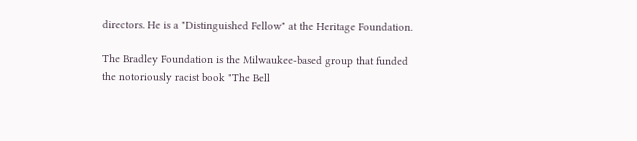directors. He is a "Distinguished Fellow" at the Heritage Foundation.

The Bradley Foundation is the Milwaukee-based group that funded the notoriously racist book "The Bell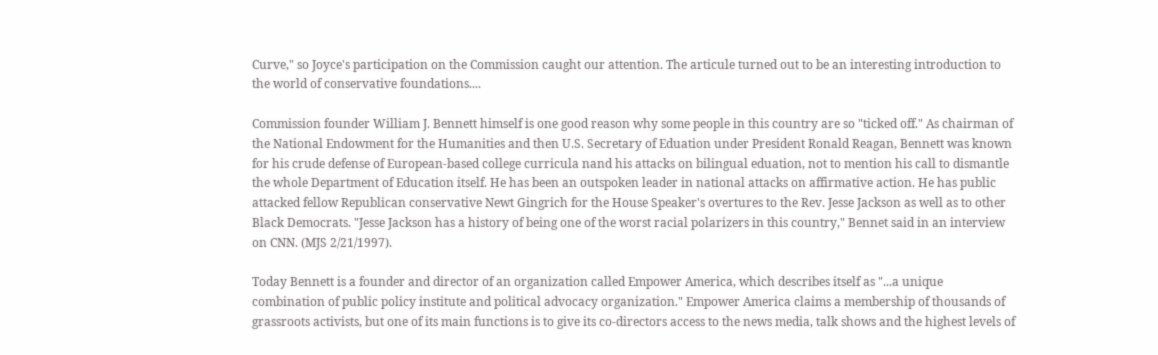Curve," so Joyce's participation on the Commission caught our attention. The articule turned out to be an interesting introduction to the world of conservative foundations....

Commission founder William J. Bennett himself is one good reason why some people in this country are so "ticked off." As chairman of the National Endowment for the Humanities and then U.S. Secretary of Eduation under President Ronald Reagan, Bennett was known for his crude defense of European-based college curricula nand his attacks on bilingual eduation, not to mention his call to dismantle the whole Department of Education itself. He has been an outspoken leader in national attacks on affirmative action. He has public attacked fellow Republican conservative Newt Gingrich for the House Speaker's overtures to the Rev. Jesse Jackson as well as to other Black Democrats. "Jesse Jackson has a history of being one of the worst racial polarizers in this country," Bennet said in an interview on CNN. (MJS 2/21/1997).

Today Bennett is a founder and director of an organization called Empower America, which describes itself as "...a unique combination of public policy institute and political advocacy organization." Empower America claims a membership of thousands of grassroots activists, but one of its main functions is to give its co-directors access to the news media, talk shows and the highest levels of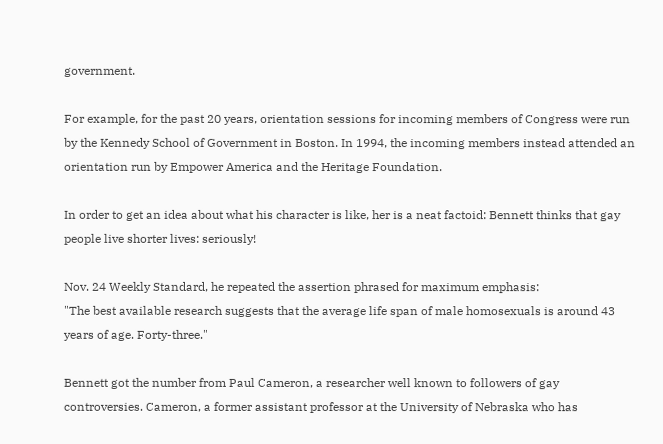government.

For example, for the past 20 years, orientation sessions for incoming members of Congress were run by the Kennedy School of Government in Boston. In 1994, the incoming members instead attended an orientation run by Empower America and the Heritage Foundation.

In order to get an idea about what his character is like, her is a neat factoid: Bennett thinks that gay people live shorter lives: seriously!

Nov. 24 Weekly Standard, he repeated the assertion phrased for maximum emphasis:
"The best available research suggests that the average life span of male homosexuals is around 43 years of age. Forty-three."

Bennett got the number from Paul Cameron, a researcher well known to followers of gay controversies. Cameron, a former assistant professor at the University of Nebraska who has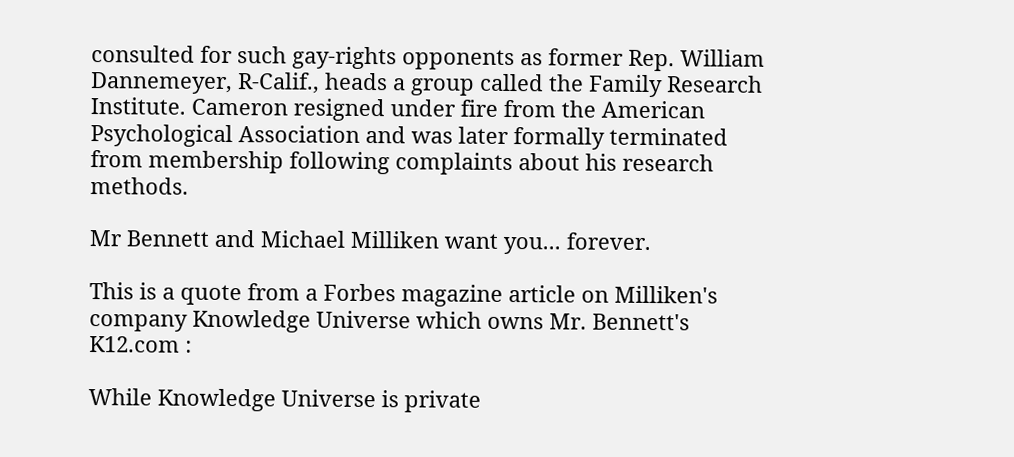consulted for such gay-rights opponents as former Rep. William Dannemeyer, R-Calif., heads a group called the Family Research Institute. Cameron resigned under fire from the American Psychological Association and was later formally terminated from membership following complaints about his research methods.

Mr Bennett and Michael Milliken want you... forever.

This is a quote from a Forbes magazine article on Milliken's company Knowledge Universe which owns Mr. Bennett's K12.com :

While Knowledge Universe is private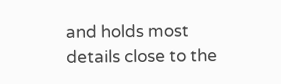and holds most details close to the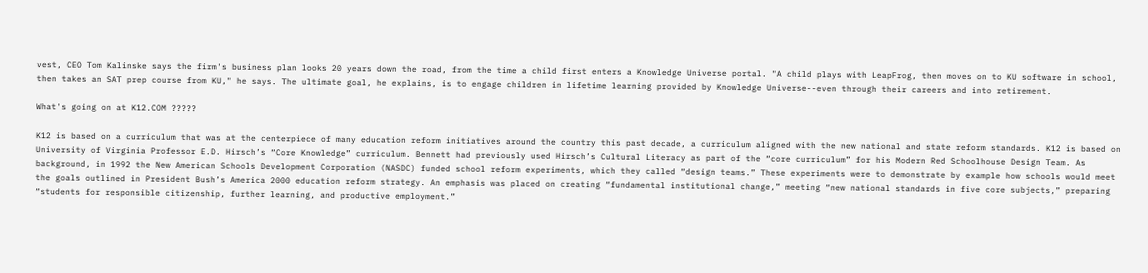vest, CEO Tom Kalinske says the firm's business plan looks 20 years down the road, from the time a child first enters a Knowledge Universe portal. "A child plays with LeapFrog, then moves on to KU software in school, then takes an SAT prep course from KU," he says. The ultimate goal, he explains, is to engage children in lifetime learning provided by Knowledge Universe--even through their careers and into retirement.

What's going on at K12.COM ?????

K12 is based on a curriculum that was at the centerpiece of many education reform initiatives around the country this past decade, a curriculum aligned with the new national and state reform standards. K12 is based on University of Virginia Professor E.D. Hirsch’s “Core Knowledge” curriculum. Bennett had previously used Hirsch’s Cultural Literacy as part of the “core curriculum” for his Modern Red Schoolhouse Design Team. As background, in 1992 the New American Schools Development Corporation (NASDC) funded school reform experiments, which they called “design teams.” These experiments were to demonstrate by example how schools would meet the goals outlined in President Bush’s America 2000 education reform strategy. An emphasis was placed on creating “fundamental institutional change,” meeting “new national standards in five core subjects,” preparing “students for responsible citizenship, further learning, and productive employment.”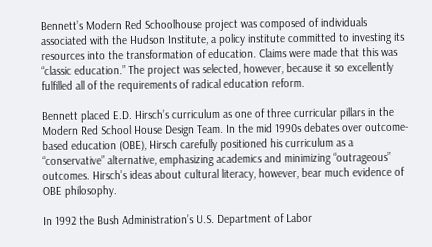Bennett’s Modern Red Schoolhouse project was composed of individuals associated with the Hudson Institute, a policy institute committed to investing its resources into the transformation of education. Claims were made that this was “classic education.” The project was selected, however, because it so excellently fulfilled all of the requirements of radical education reform.

Bennett placed E.D. Hirsch’s curriculum as one of three curricular pillars in the Modern Red School House Design Team. In the mid 1990s debates over outcome-based education (OBE), Hirsch carefully positioned his curriculum as a “conservative” alternative, emphasizing academics and minimizing “outrageous” outcomes. Hirsch’s ideas about cultural literacy, however, bear much evidence of OBE philosophy.

In 1992 the Bush Administration’s U.S. Department of Labor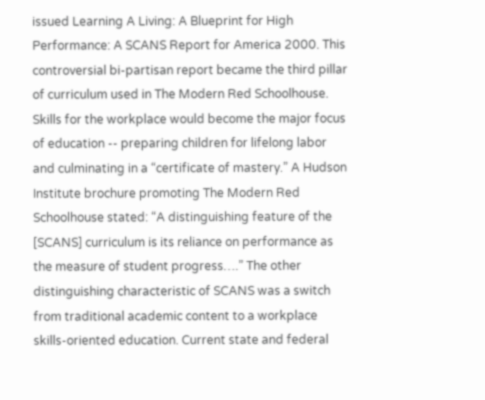issued Learning A Living: A Blueprint for High Performance: A SCANS Report for America 2000. This controversial bi-partisan report became the third pillar of curriculum used in The Modern Red Schoolhouse. Skills for the workplace would become the major focus of education -- preparing children for lifelong labor and culminating in a “certificate of mastery.” A Hudson Institute brochure promoting The Modern Red Schoolhouse stated: “A distinguishing feature of the [SCANS] curriculum is its reliance on performance as the measure of student progress….” The other distinguishing characteristic of SCANS was a switch from traditional academic content to a workplace skills-oriented education. Current state and federal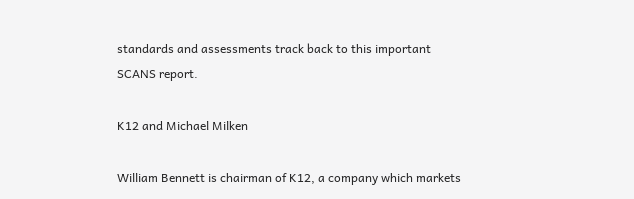standards and assessments track back to this important SCANS report.

K12 and Michael Milken

William Bennett is chairman of K12, a company which markets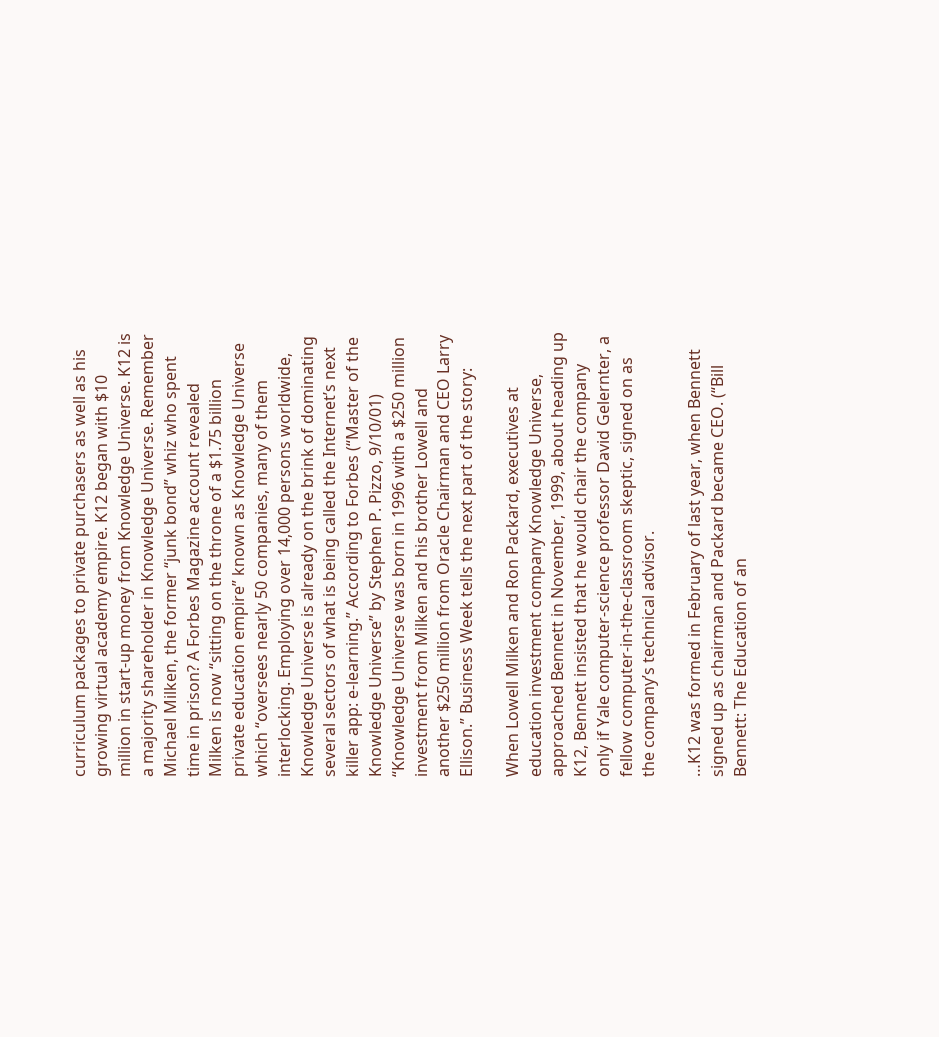curriculum packages to private purchasers as well as his growing virtual academy empire. K12 began with $10 million in start-up money from Knowledge Universe. K12 is a majority shareholder in Knowledge Universe. Remember Michael Milken, the former “junk bond” whiz who spent time in prison? A Forbes Magazine account revealed Milken is now “sitting on the throne of a $1.75 billion private education empire” known as Knowledge Universe which “oversees nearly 50 companies, many of them interlocking. Employing over 14,000 persons worldwide, Knowledge Universe is already on the brink of dominating several sectors of what is being called the Internet’s next killer app: e-learning.” According to Forbes (“Master of the Knowledge Universe” by Stephen P. Pizzo, 9/10/01) “Knowledge Universe was born in 1996 with a $250 million investment from Milken and his brother Lowell and another $250 million from Oracle Chairman and CEO Larry Ellison.” Business Week tells the next part of the story:

When Lowell Milken and Ron Packard, executives at education investment company Knowledge Universe, approached Bennett in November, 1999, about heading up K12, Bennett insisted that he would chair the company only if Yale computer-science professor David Gelernter, a fellow computer-in-the-classroom skeptic, signed on as the company’s technical advisor.

…K12 was formed in February of last year, when Bennett signed up as chairman and Packard became CEO. (“Bill Bennett: The Education of an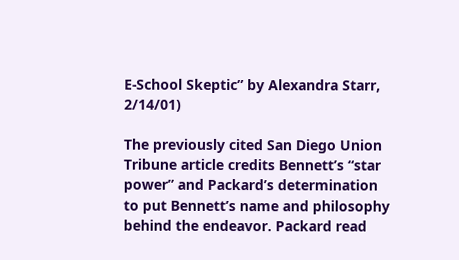E-School Skeptic” by Alexandra Starr, 2/14/01)

The previously cited San Diego Union Tribune article credits Bennett’s “star power” and Packard’s determination to put Bennett’s name and philosophy behind the endeavor. Packard read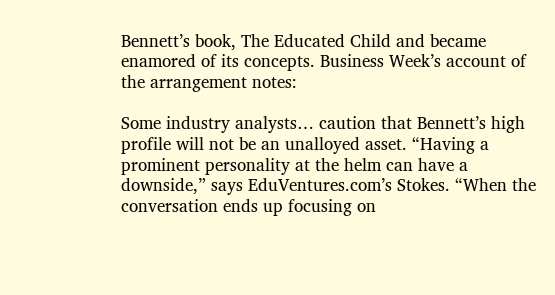Bennett’s book, The Educated Child and became enamored of its concepts. Business Week’s account of the arrangement notes:

Some industry analysts… caution that Bennett’s high profile will not be an unalloyed asset. “Having a prominent personality at the helm can have a downside,” says EduVentures.com’s Stokes. “When the conversation ends up focusing on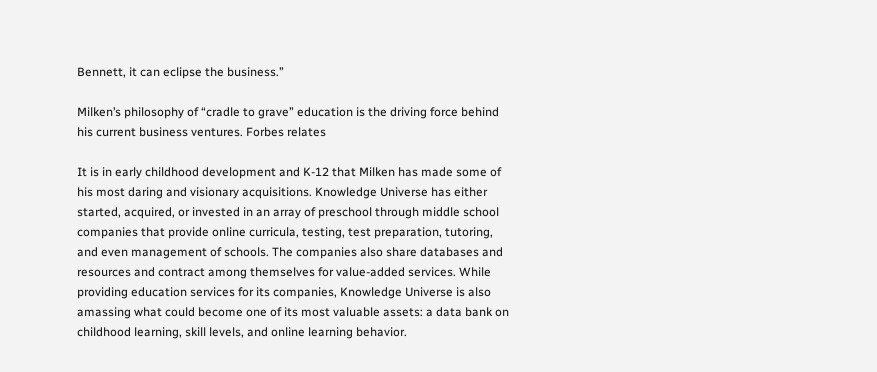Bennett, it can eclipse the business.”

Milken’s philosophy of “cradle to grave” education is the driving force behind his current business ventures. Forbes relates

It is in early childhood development and K-12 that Milken has made some of his most daring and visionary acquisitions. Knowledge Universe has either started, acquired, or invested in an array of preschool through middle school companies that provide online curricula, testing, test preparation, tutoring, and even management of schools. The companies also share databases and resources and contract among themselves for value-added services. While providing education services for its companies, Knowledge Universe is also amassing what could become one of its most valuable assets: a data bank on childhood learning, skill levels, and online learning behavior.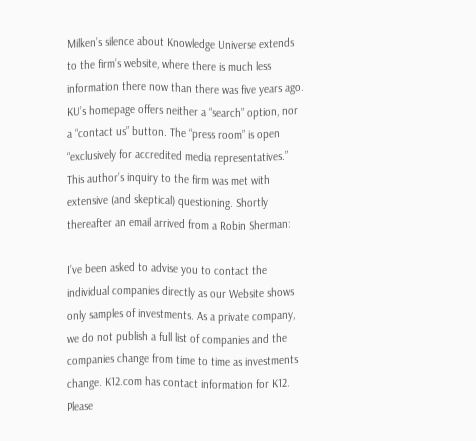Milken’s silence about Knowledge Universe extends to the firm’s website, where there is much less information there now than there was five years ago. KU’s homepage offers neither a “search” option, nor a “contact us” button. The “press room” is open “exclusively for accredited media representatives.” This author’s inquiry to the firm was met with extensive (and skeptical) questioning. Shortly thereafter an email arrived from a Robin Sherman:

I’ve been asked to advise you to contact the individual companies directly as our Website shows only samples of investments. As a private company, we do not publish a full list of companies and the companies change from time to time as investments change. K12.com has contact information for K12. Please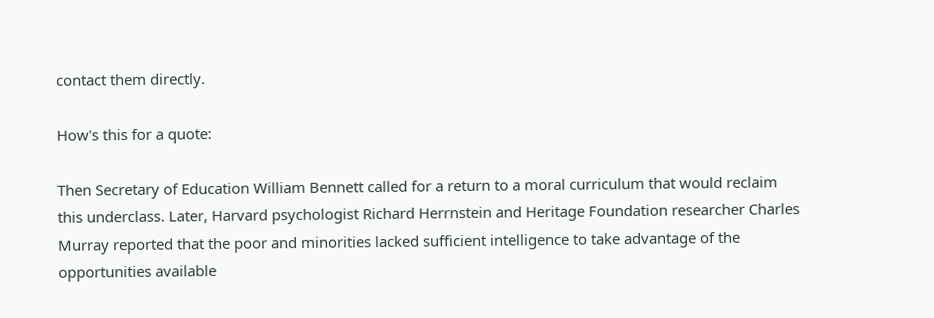contact them directly.

How's this for a quote:

Then Secretary of Education William Bennett called for a return to a moral curriculum that would reclaim this underclass. Later, Harvard psychologist Richard Herrnstein and Heritage Foundation researcher Charles Murray reported that the poor and minorities lacked sufficient intelligence to take advantage of the opportunities available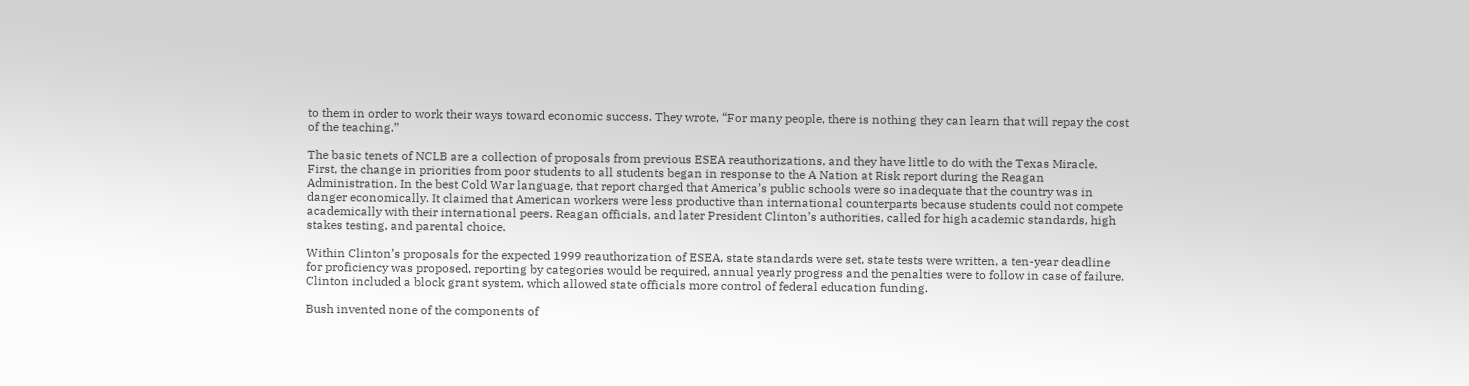to them in order to work their ways toward economic success. They wrote, “For many people, there is nothing they can learn that will repay the cost of the teaching.”

The basic tenets of NCLB are a collection of proposals from previous ESEA reauthorizations, and they have little to do with the Texas Miracle. First, the change in priorities from poor students to all students began in response to the A Nation at Risk report during the Reagan Administration. In the best Cold War language, that report charged that America’s public schools were so inadequate that the country was in danger economically. It claimed that American workers were less productive than international counterparts because students could not compete academically with their international peers. Reagan officials, and later President Clinton’s authorities, called for high academic standards, high stakes testing, and parental choice.

Within Clinton’s proposals for the expected 1999 reauthorization of ESEA, state standards were set, state tests were written, a ten-year deadline for proficiency was proposed, reporting by categories would be required, annual yearly progress and the penalties were to follow in case of failure. Clinton included a block grant system, which allowed state officials more control of federal education funding.

Bush invented none of the components of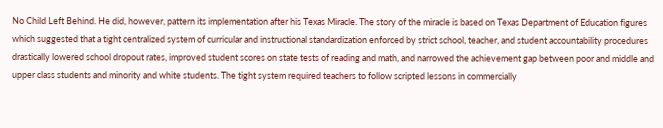No Child Left Behind. He did, however, pattern its implementation after his Texas Miracle. The story of the miracle is based on Texas Department of Education figures which suggested that a tight centralized system of curricular and instructional standardization enforced by strict school, teacher, and student accountability procedures drastically lowered school dropout rates, improved student scores on state tests of reading and math, and narrowed the achievement gap between poor and middle and upper class students and minority and white students. The tight system required teachers to follow scripted lessons in commercially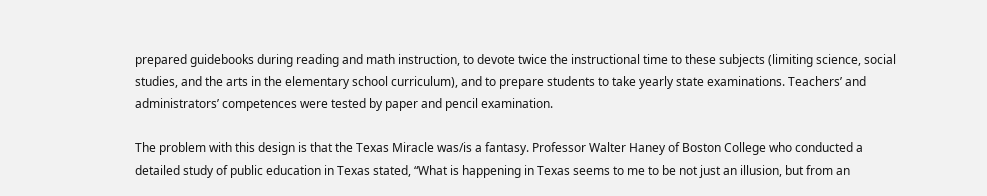prepared guidebooks during reading and math instruction, to devote twice the instructional time to these subjects (limiting science, social studies, and the arts in the elementary school curriculum), and to prepare students to take yearly state examinations. Teachers’ and administrators’ competences were tested by paper and pencil examination.

The problem with this design is that the Texas Miracle was/is a fantasy. Professor Walter Haney of Boston College who conducted a detailed study of public education in Texas stated, “What is happening in Texas seems to me to be not just an illusion, but from an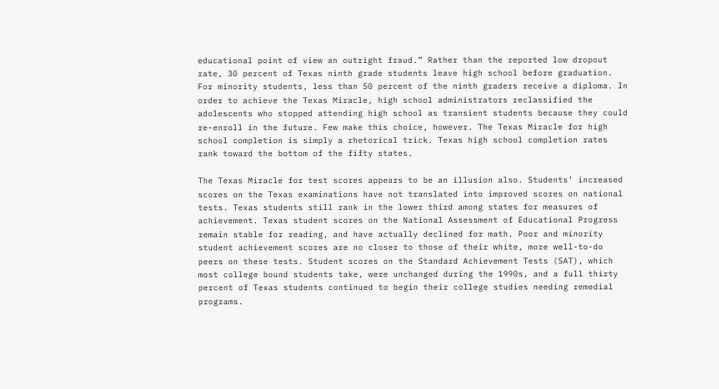educational point of view an outright fraud.” Rather than the reported low dropout rate, 30 percent of Texas ninth grade students leave high school before graduation. For minority students, less than 50 percent of the ninth graders receive a diploma. In order to achieve the Texas Miracle, high school administrators reclassified the adolescents who stopped attending high school as transient students because they could re-enroll in the future. Few make this choice, however. The Texas Miracle for high school completion is simply a rhetorical trick. Texas high school completion rates rank toward the bottom of the fifty states.

The Texas Miracle for test scores appears to be an illusion also. Students’ increased scores on the Texas examinations have not translated into improved scores on national tests. Texas students still rank in the lower third among states for measures of achievement. Texas student scores on the National Assessment of Educational Progress remain stable for reading, and have actually declined for math. Poor and minority student achievement scores are no closer to those of their white, more well-to-do peers on these tests. Student scores on the Standard Achievement Tests (SAT), which most college bound students take, were unchanged during the 1990s, and a full thirty percent of Texas students continued to begin their college studies needing remedial programs.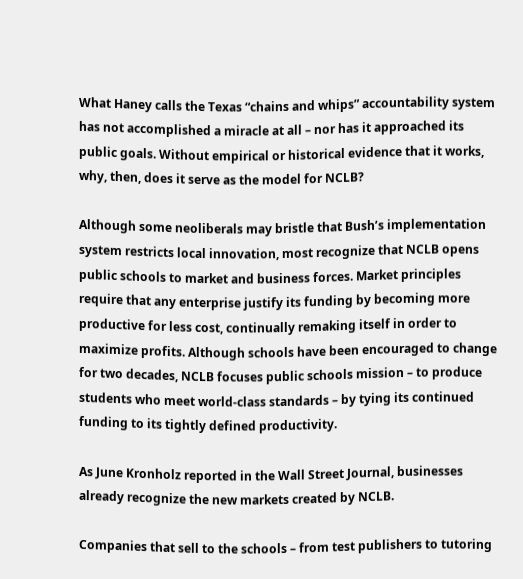What Haney calls the Texas “chains and whips” accountability system has not accomplished a miracle at all – nor has it approached its public goals. Without empirical or historical evidence that it works, why, then, does it serve as the model for NCLB?

Although some neoliberals may bristle that Bush’s implementation system restricts local innovation, most recognize that NCLB opens public schools to market and business forces. Market principles require that any enterprise justify its funding by becoming more productive for less cost, continually remaking itself in order to maximize profits. Although schools have been encouraged to change for two decades, NCLB focuses public schools mission – to produce students who meet world-class standards – by tying its continued funding to its tightly defined productivity.

As June Kronholz reported in the Wall Street Journal, businesses already recognize the new markets created by NCLB.

Companies that sell to the schools – from test publishers to tutoring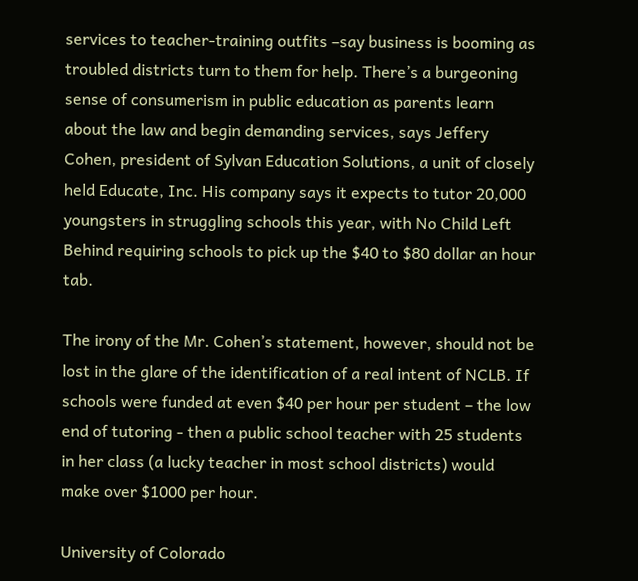services to teacher-training outfits –say business is booming as troubled districts turn to them for help. There’s a burgeoning sense of consumerism in public education as parents learn about the law and begin demanding services, says Jeffery Cohen, president of Sylvan Education Solutions, a unit of closely held Educate, Inc. His company says it expects to tutor 20,000 youngsters in struggling schools this year, with No Child Left Behind requiring schools to pick up the $40 to $80 dollar an hour tab.

The irony of the Mr. Cohen’s statement, however, should not be lost in the glare of the identification of a real intent of NCLB. If schools were funded at even $40 per hour per student – the low end of tutoring - then a public school teacher with 25 students in her class (a lucky teacher in most school districts) would make over $1000 per hour.

University of Colorado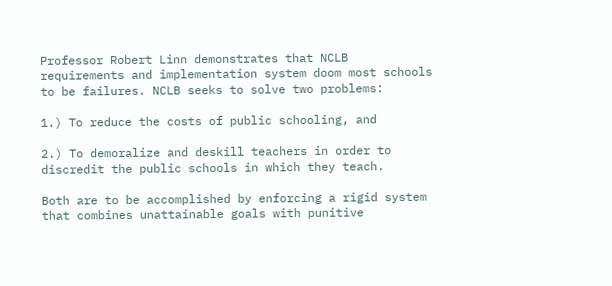Professor Robert Linn demonstrates that NCLB requirements and implementation system doom most schools to be failures. NCLB seeks to solve two problems:

1.) To reduce the costs of public schooling, and

2.) To demoralize and deskill teachers in order to discredit the public schools in which they teach.

Both are to be accomplished by enforcing a rigid system that combines unattainable goals with punitive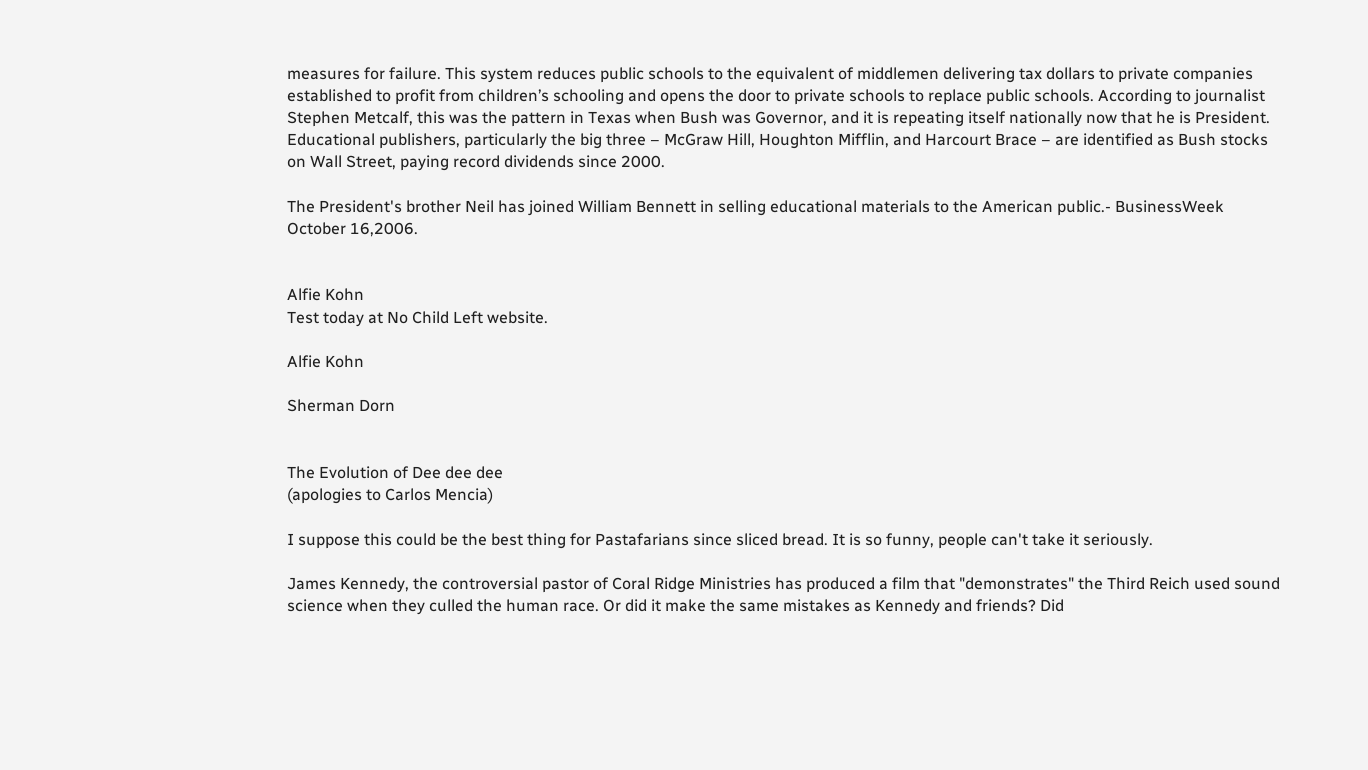measures for failure. This system reduces public schools to the equivalent of middlemen delivering tax dollars to private companies established to profit from children’s schooling and opens the door to private schools to replace public schools. According to journalist Stephen Metcalf, this was the pattern in Texas when Bush was Governor, and it is repeating itself nationally now that he is President. Educational publishers, particularly the big three – McGraw Hill, Houghton Mifflin, and Harcourt Brace – are identified as Bush stocks on Wall Street, paying record dividends since 2000.

The President's brother Neil has joined William Bennett in selling educational materials to the American public.- BusinessWeek October 16,2006.


Alfie Kohn
Test today at No Child Left website.

Alfie Kohn

Sherman Dorn


The Evolution of Dee dee dee
(apologies to Carlos Mencia)

I suppose this could be the best thing for Pastafarians since sliced bread. It is so funny, people can't take it seriously.

James Kennedy, the controversial pastor of Coral Ridge Ministries has produced a film that "demonstrates" the Third Reich used sound science when they culled the human race. Or did it make the same mistakes as Kennedy and friends? Did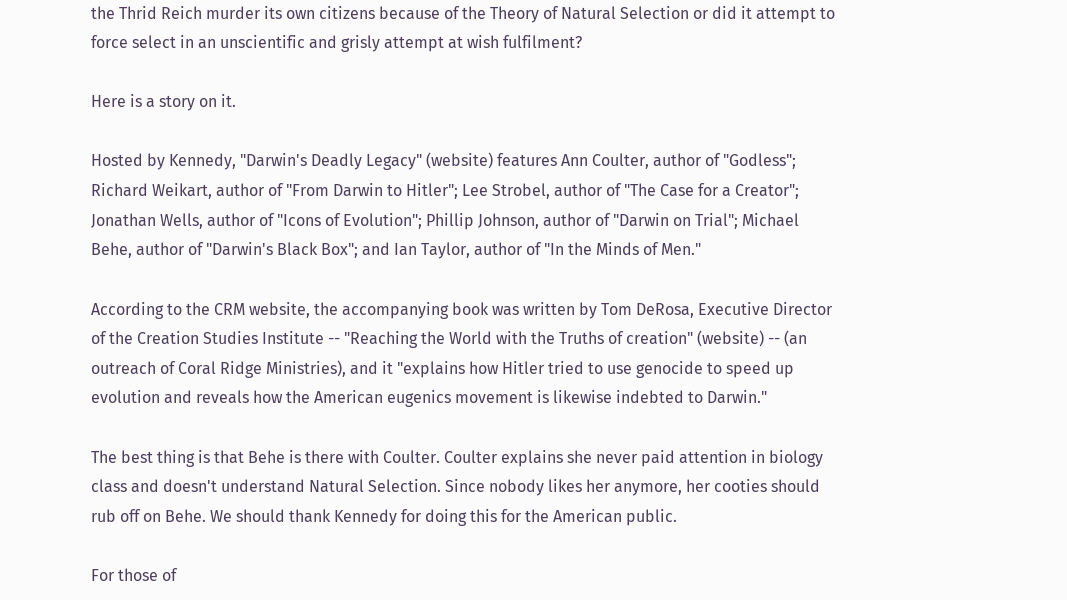the Thrid Reich murder its own citizens because of the Theory of Natural Selection or did it attempt to force select in an unscientific and grisly attempt at wish fulfilment?

Here is a story on it.

Hosted by Kennedy, "Darwin's Deadly Legacy" (website) features Ann Coulter, author of "Godless"; Richard Weikart, author of "From Darwin to Hitler"; Lee Strobel, author of "The Case for a Creator"; Jonathan Wells, author of "Icons of Evolution"; Phillip Johnson, author of "Darwin on Trial"; Michael Behe, author of "Darwin's Black Box"; and Ian Taylor, author of "In the Minds of Men."

According to the CRM website, the accompanying book was written by Tom DeRosa, Executive Director of the Creation Studies Institute -- "Reaching the World with the Truths of creation" (website) -- (an outreach of Coral Ridge Ministries), and it "explains how Hitler tried to use genocide to speed up evolution and reveals how the American eugenics movement is likewise indebted to Darwin."

The best thing is that Behe is there with Coulter. Coulter explains she never paid attention in biology class and doesn't understand Natural Selection. Since nobody likes her anymore, her cooties should rub off on Behe. We should thank Kennedy for doing this for the American public.

For those of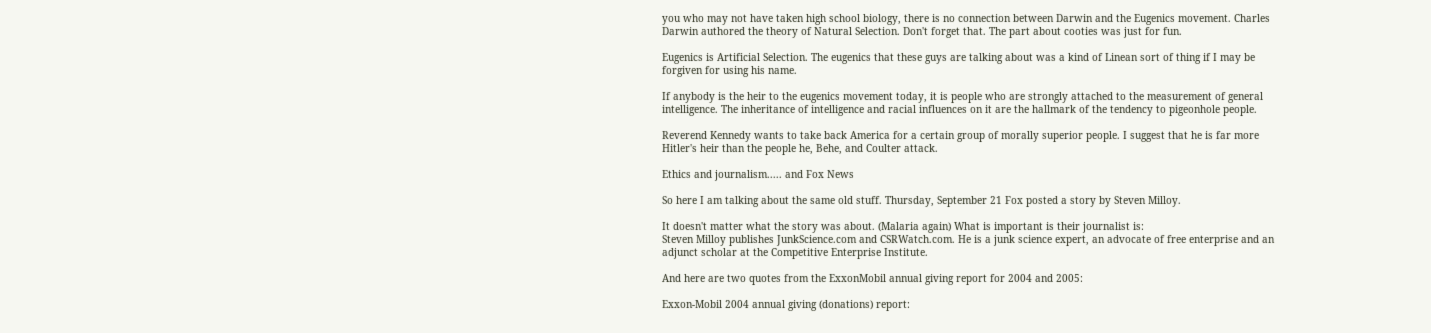you who may not have taken high school biology, there is no connection between Darwin and the Eugenics movement. Charles Darwin authored the theory of Natural Selection. Don't forget that. The part about cooties was just for fun.

Eugenics is Artificial Selection. The eugenics that these guys are talking about was a kind of Linean sort of thing if I may be forgiven for using his name.

If anybody is the heir to the eugenics movement today, it is people who are strongly attached to the measurement of general intelligence. The inheritance of intelligence and racial influences on it are the hallmark of the tendency to pigeonhole people.

Reverend Kennedy wants to take back America for a certain group of morally superior people. I suggest that he is far more Hitler's heir than the people he, Behe, and Coulter attack.

Ethics and journalism..... and Fox News

So here I am talking about the same old stuff. Thursday, September 21 Fox posted a story by Steven Milloy.

It doesn't matter what the story was about. (Malaria again) What is important is their journalist is:
Steven Milloy publishes JunkScience.com and CSRWatch.com. He is a junk science expert, an advocate of free enterprise and an adjunct scholar at the Competitive Enterprise Institute.

And here are two quotes from the ExxonMobil annual giving report for 2004 and 2005:

Exxon-Mobil 2004 annual giving (donations) report: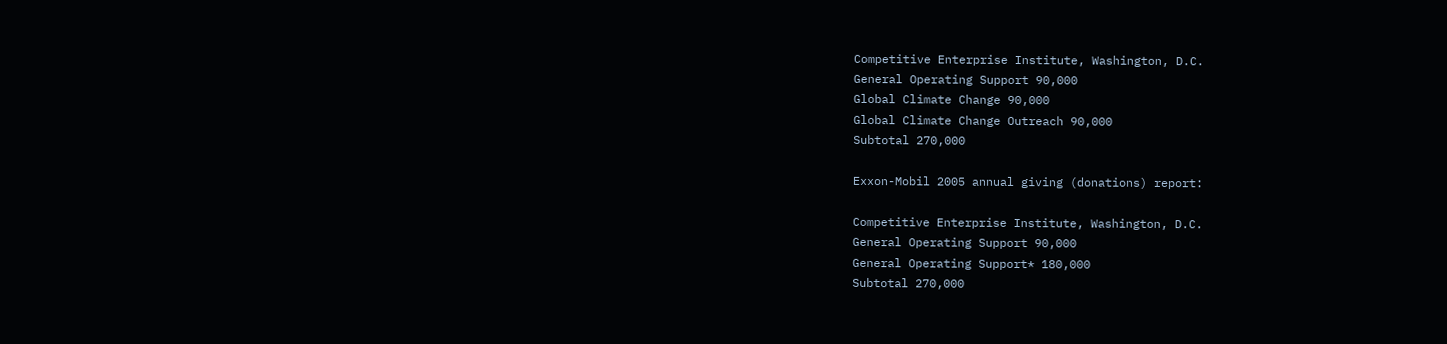Competitive Enterprise Institute, Washington, D.C.
General Operating Support 90,000
Global Climate Change 90,000
Global Climate Change Outreach 90,000
Subtotal 270,000

Exxon-Mobil 2005 annual giving (donations) report:

Competitive Enterprise Institute, Washington, D.C.
General Operating Support 90,000
General Operating Support* 180,000
Subtotal 270,000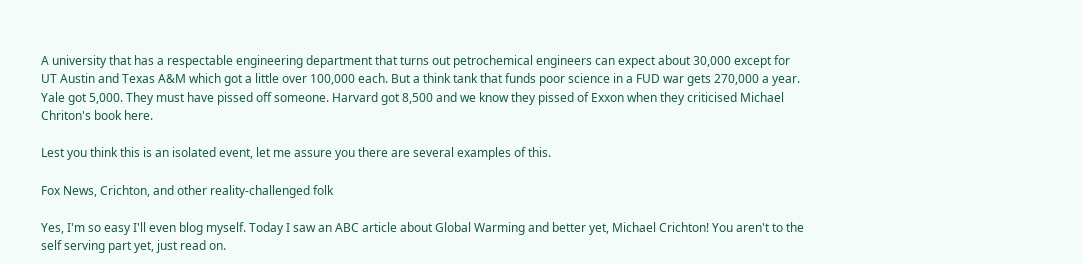A university that has a respectable engineering department that turns out petrochemical engineers can expect about 30,000 except for UT Austin and Texas A&M which got a little over 100,000 each. But a think tank that funds poor science in a FUD war gets 270,000 a year. Yale got 5,000. They must have pissed off someone. Harvard got 8,500 and we know they pissed of Exxon when they criticised Michael Chriton's book here.

Lest you think this is an isolated event, let me assure you there are several examples of this.

Fox News, Crichton, and other reality-challenged folk

Yes, I'm so easy I'll even blog myself. Today I saw an ABC article about Global Warming and better yet, Michael Crichton! You aren't to the self serving part yet, just read on.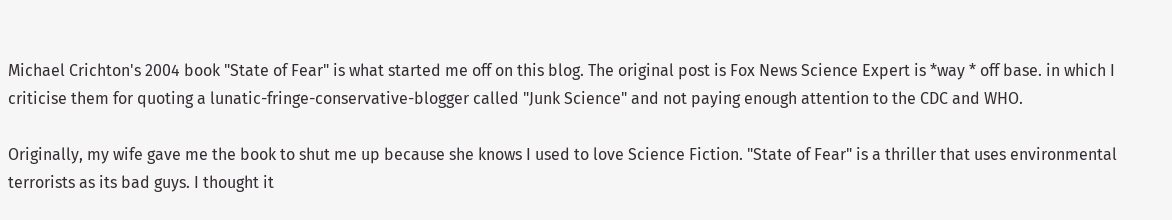Michael Crichton's 2004 book "State of Fear" is what started me off on this blog. The original post is Fox News Science Expert is *way * off base. in which I criticise them for quoting a lunatic-fringe-conservative-blogger called "Junk Science" and not paying enough attention to the CDC and WHO.

Originally, my wife gave me the book to shut me up because she knows I used to love Science Fiction. "State of Fear" is a thriller that uses environmental terrorists as its bad guys. I thought it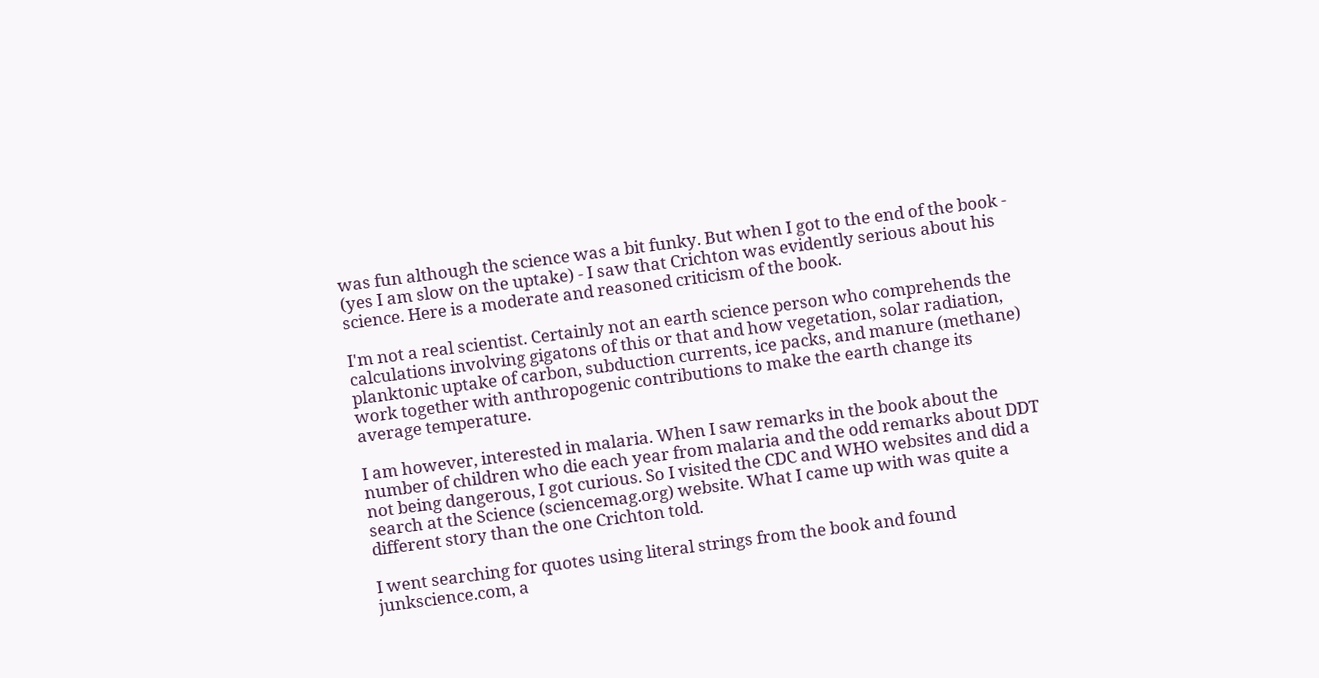was fun although the science was a bit funky. But when I got to the end of the book - (yes I am slow on the uptake) - I saw that Crichton was evidently serious about his science. Here is a moderate and reasoned criticism of the book.

I'm not a real scientist. Certainly not an earth science person who comprehends the calculations involving gigatons of this or that and how vegetation, solar radiation, planktonic uptake of carbon, subduction currents, ice packs, and manure (methane) work together with anthropogenic contributions to make the earth change its average temperature.

I am however, interested in malaria. When I saw remarks in the book about the number of children who die each year from malaria and the odd remarks about DDT not being dangerous, I got curious. So I visited the CDC and WHO websites and did a search at the Science (sciencemag.org) website. What I came up with was quite a different story than the one Crichton told.

I went searching for quotes using literal strings from the book and found junkscience.com, a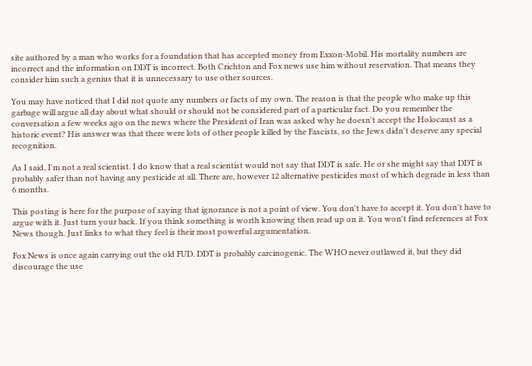site authored by a man who works for a foundation that has accepted money from Exxon-Mobil. His mortality numbers are incorrect and the information on DDT is incorrect. Both Crichton and Fox news use him without reservation. That means they consider him such a genius that it is unnecessary to use other sources.

You may have noticed that I did not quote any numbers or facts of my own. The reason is that the people who make up this garbage will argue all day about what should or should not be considered part of a particular fact. Do you remember the conversation a few weeks ago on the news where the President of Iran was asked why he doesn't accept the Holocaust as a historic event? His answer was that there were lots of other people killed by the Fascists, so the Jews didn't deserve any special recognition.

As I said, I'm not a real scientist. I do know that a real scientist would not say that DDT is safe. He or she might say that DDT is probably safer than not having any pesticide at all. There are, however 12 alternative pesticides most of which degrade in less than 6 months.

This posting is here for the purpose of saying that ignorance is not a point of view. You don't have to accept it. You don't have to argue with it. Just turn your back. If you think something is worth knowing then read up on it. You won't find references at Fox News though. Just links to what they feel is their most powerful argumentation.

Fox News is once again carrying out the old FUD. DDT is probably carcinogenic. The WHO never outlawed it, but they did discourage the use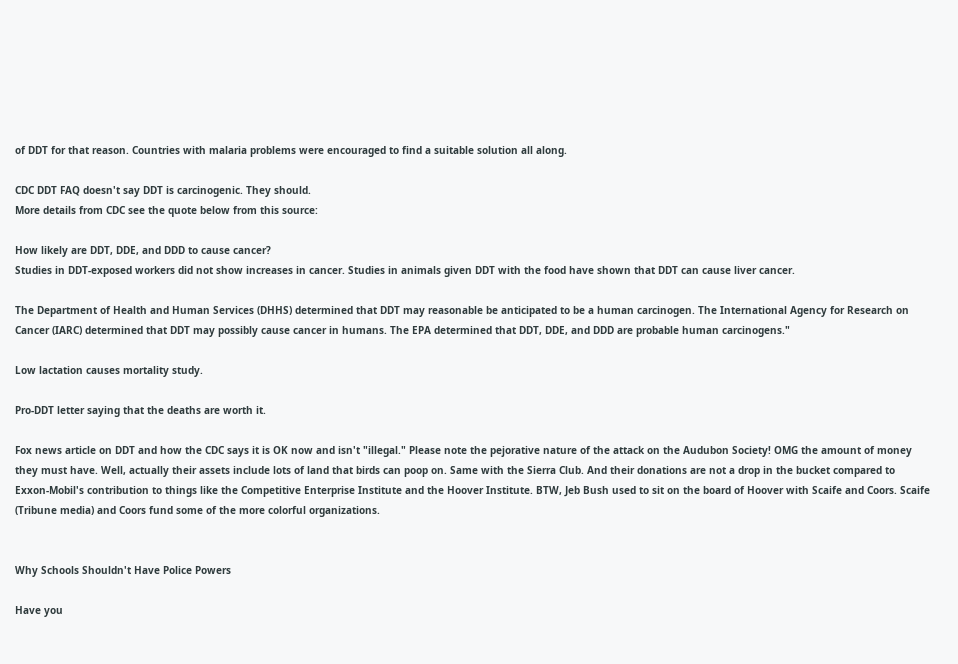of DDT for that reason. Countries with malaria problems were encouraged to find a suitable solution all along.

CDC DDT FAQ doesn't say DDT is carcinogenic. They should.
More details from CDC see the quote below from this source:

How likely are DDT, DDE, and DDD to cause cancer?
Studies in DDT-exposed workers did not show increases in cancer. Studies in animals given DDT with the food have shown that DDT can cause liver cancer.

The Department of Health and Human Services (DHHS) determined that DDT may reasonable be anticipated to be a human carcinogen. The International Agency for Research on Cancer (IARC) determined that DDT may possibly cause cancer in humans. The EPA determined that DDT, DDE, and DDD are probable human carcinogens."

Low lactation causes mortality study.

Pro-DDT letter saying that the deaths are worth it.

Fox news article on DDT and how the CDC says it is OK now and isn't "illegal." Please note the pejorative nature of the attack on the Audubon Society! OMG the amount of money they must have. Well, actually their assets include lots of land that birds can poop on. Same with the Sierra Club. And their donations are not a drop in the bucket compared to Exxon-Mobil's contribution to things like the Competitive Enterprise Institute and the Hoover Institute. BTW, Jeb Bush used to sit on the board of Hoover with Scaife and Coors. Scaife (Tribune media) and Coors fund some of the more colorful organizations.


Why Schools Shouldn't Have Police Powers

Have you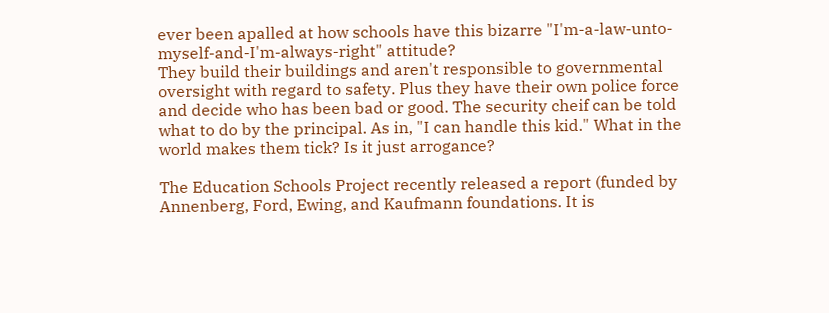ever been apalled at how schools have this bizarre "I'm-a-law-unto-myself-and-I'm-always-right" attitude?
They build their buildings and aren't responsible to governmental oversight with regard to safety. Plus they have their own police force and decide who has been bad or good. The security cheif can be told what to do by the principal. As in, "I can handle this kid." What in the world makes them tick? Is it just arrogance?

The Education Schools Project recently released a report (funded by Annenberg, Ford, Ewing, and Kaufmann foundations. It is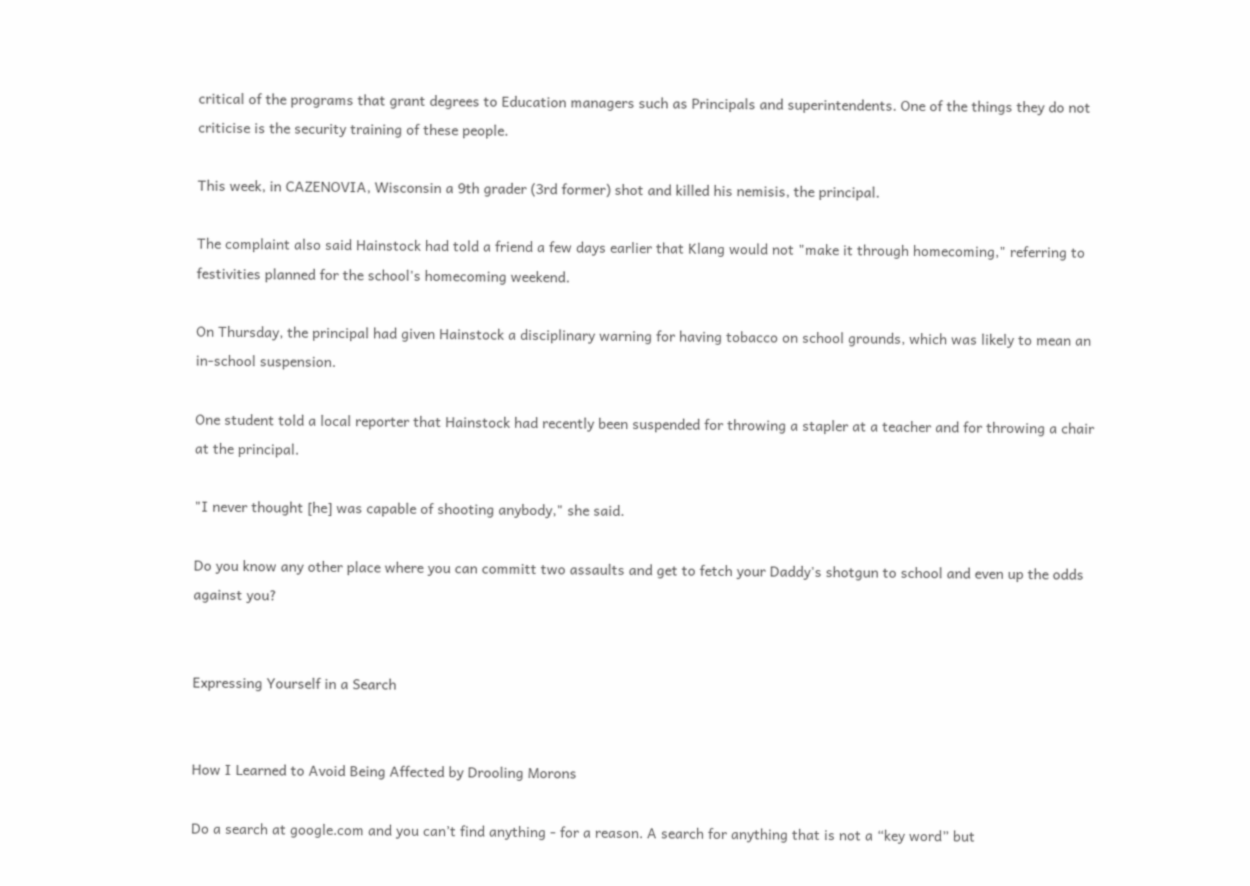critical of the programs that grant degrees to Education managers such as Principals and superintendents. One of the things they do not criticise is the security training of these people.

This week, in CAZENOVIA, Wisconsin a 9th grader (3rd former) shot and killed his nemisis, the principal.

The complaint also said Hainstock had told a friend a few days earlier that Klang would not "make it through homecoming," referring to festivities planned for the school's homecoming weekend.

On Thursday, the principal had given Hainstock a disciplinary warning for having tobacco on school grounds, which was likely to mean an in-school suspension.

One student told a local reporter that Hainstock had recently been suspended for throwing a stapler at a teacher and for throwing a chair at the principal.

"I never thought [he] was capable of shooting anybody," she said.

Do you know any other place where you can committ two assaults and get to fetch your Daddy's shotgun to school and even up the odds against you?


Expressing Yourself in a Search


How I Learned to Avoid Being Affected by Drooling Morons

Do a search at google.com and you can’t find anything - for a reason. A search for anything that is not a “key word” but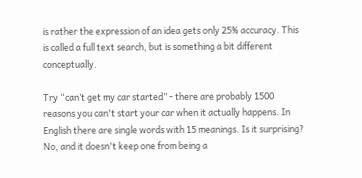is rather the expression of an idea gets only 25% accuracy. This is called a full text search, but is something a bit different conceptually.

Try “can’t get my car started” - there are probably 1500 reasons you can't start your car when it actually happens. In English there are single words with 15 meanings. Is it surprising? No, and it doesn't keep one from being a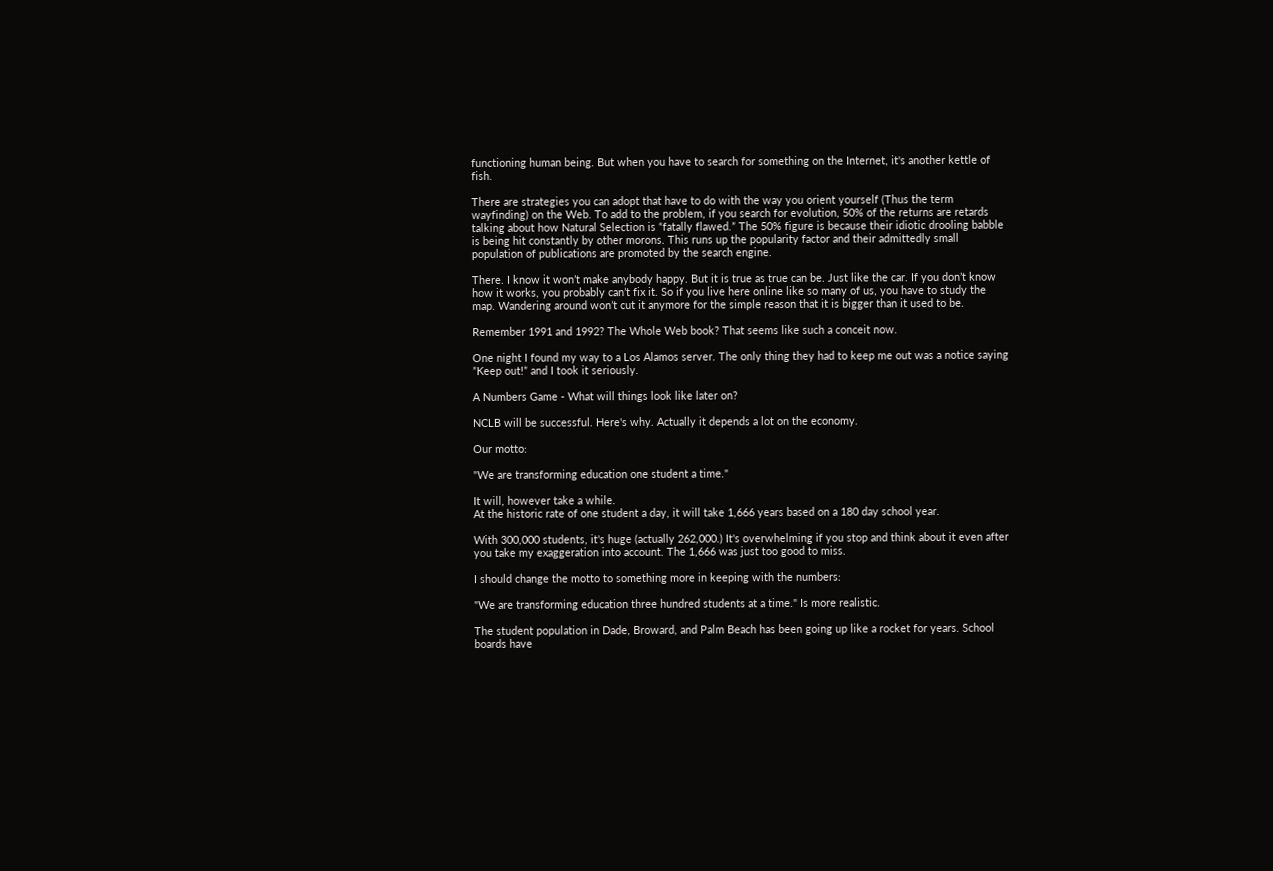functioning human being. But when you have to search for something on the Internet, it's another kettle of fish.

There are strategies you can adopt that have to do with the way you orient yourself (Thus the term wayfinding) on the Web. To add to the problem, if you search for evolution, 50% of the returns are retards talking about how Natural Selection is “fatally flawed.” The 50% figure is because their idiotic drooling babble is being hit constantly by other morons. This runs up the popularity factor and their admittedly small population of publications are promoted by the search engine.

There. I know it won’t make anybody happy. But it is true as true can be. Just like the car. If you don’t know how it works, you probably can’t fix it. So if you live here online like so many of us, you have to study the map. Wandering around won’t cut it anymore for the simple reason that it is bigger than it used to be.

Remember 1991 and 1992? The Whole Web book? That seems like such a conceit now.

One night I found my way to a Los Alamos server. The only thing they had to keep me out was a notice saying ”Keep out!” and I took it seriously.

A Numbers Game - What will things look like later on?

NCLB will be successful. Here's why. Actually it depends a lot on the economy.

Our motto:

"We are transforming education one student a time."

It will, however take a while.
At the historic rate of one student a day, it will take 1,666 years based on a 180 day school year.

With 300,000 students, it's huge (actually 262,000.) It's overwhelming if you stop and think about it even after you take my exaggeration into account. The 1,666 was just too good to miss.

I should change the motto to something more in keeping with the numbers:

"We are transforming education three hundred students at a time." Is more realistic.

The student population in Dade, Broward, and Palm Beach has been going up like a rocket for years. School boards have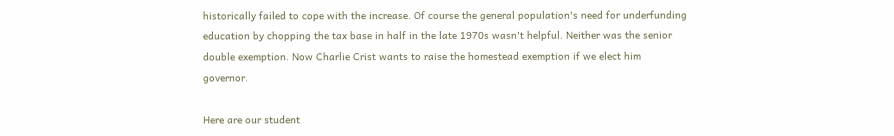historically failed to cope with the increase. Of course the general population's need for underfunding education by chopping the tax base in half in the late 1970s wasn't helpful. Neither was the senior double exemption. Now Charlie Crist wants to raise the homestead exemption if we elect him governor.

Here are our student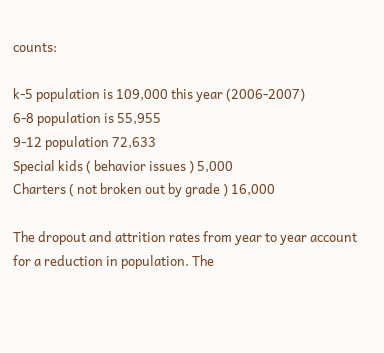counts:

k-5 population is 109,000 this year (2006-2007)
6-8 population is 55,955
9-12 population 72,633
Special kids ( behavior issues ) 5,000
Charters ( not broken out by grade ) 16,000

The dropout and attrition rates from year to year account for a reduction in population. The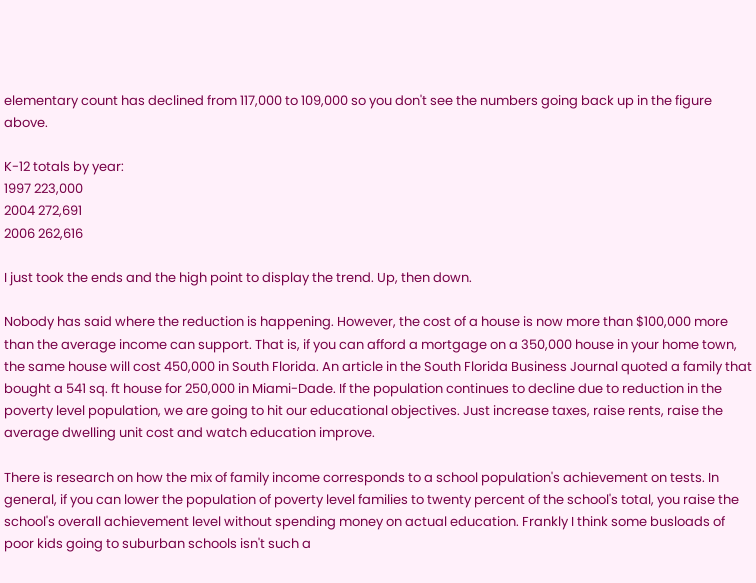elementary count has declined from 117,000 to 109,000 so you don't see the numbers going back up in the figure above.

K-12 totals by year:
1997 223,000
2004 272,691
2006 262,616

I just took the ends and the high point to display the trend. Up, then down.

Nobody has said where the reduction is happening. However, the cost of a house is now more than $100,000 more than the average income can support. That is, if you can afford a mortgage on a 350,000 house in your home town, the same house will cost 450,000 in South Florida. An article in the South Florida Business Journal quoted a family that bought a 541 sq. ft house for 250,000 in Miami-Dade. If the population continues to decline due to reduction in the poverty level population, we are going to hit our educational objectives. Just increase taxes, raise rents, raise the average dwelling unit cost and watch education improve.

There is research on how the mix of family income corresponds to a school population's achievement on tests. In general, if you can lower the population of poverty level families to twenty percent of the school's total, you raise the school's overall achievement level without spending money on actual education. Frankly I think some busloads of poor kids going to suburban schools isn't such a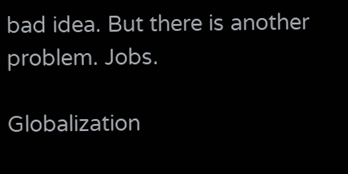bad idea. But there is another problem. Jobs.

Globalization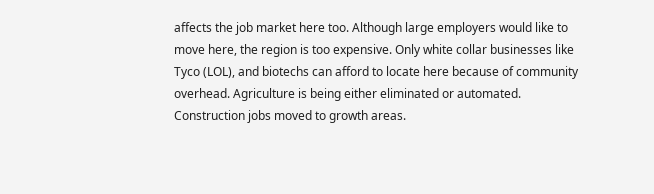affects the job market here too. Although large employers would like to move here, the region is too expensive. Only white collar businesses like Tyco (LOL), and biotechs can afford to locate here because of community overhead. Agriculture is being either eliminated or automated. Construction jobs moved to growth areas.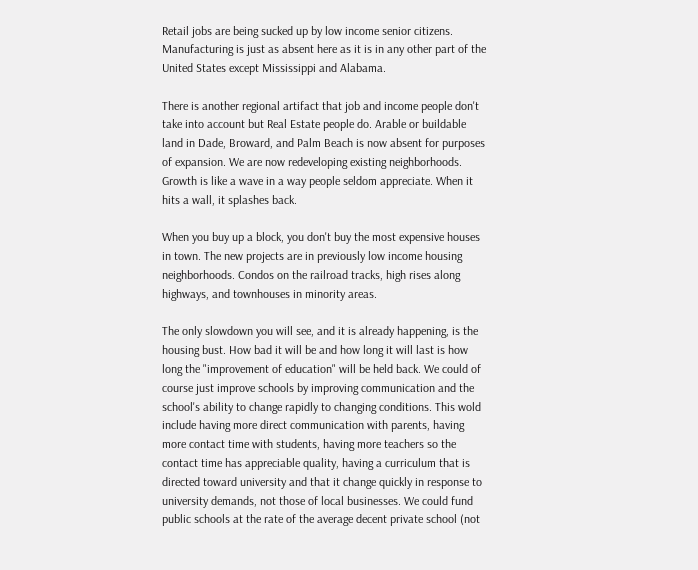Retail jobs are being sucked up by low income senior citizens. Manufacturing is just as absent here as it is in any other part of the United States except Mississippi and Alabama.

There is another regional artifact that job and income people don't take into account but Real Estate people do. Arable or buildable land in Dade, Broward, and Palm Beach is now absent for purposes of expansion. We are now redeveloping existing neighborhoods. Growth is like a wave in a way people seldom appreciate. When it hits a wall, it splashes back.

When you buy up a block, you don't buy the most expensive houses in town. The new projects are in previously low income housing neighborhoods. Condos on the railroad tracks, high rises along highways, and townhouses in minority areas.

The only slowdown you will see, and it is already happening, is the housing bust. How bad it will be and how long it will last is how long the "improvement of education" will be held back. We could of course just improve schools by improving communication and the school's ability to change rapidly to changing conditions. This wold include having more direct communication with parents, having more contact time with students, having more teachers so the contact time has appreciable quality, having a curriculum that is directed toward university and that it change quickly in response to university demands, not those of local businesses. We could fund public schools at the rate of the average decent private school (not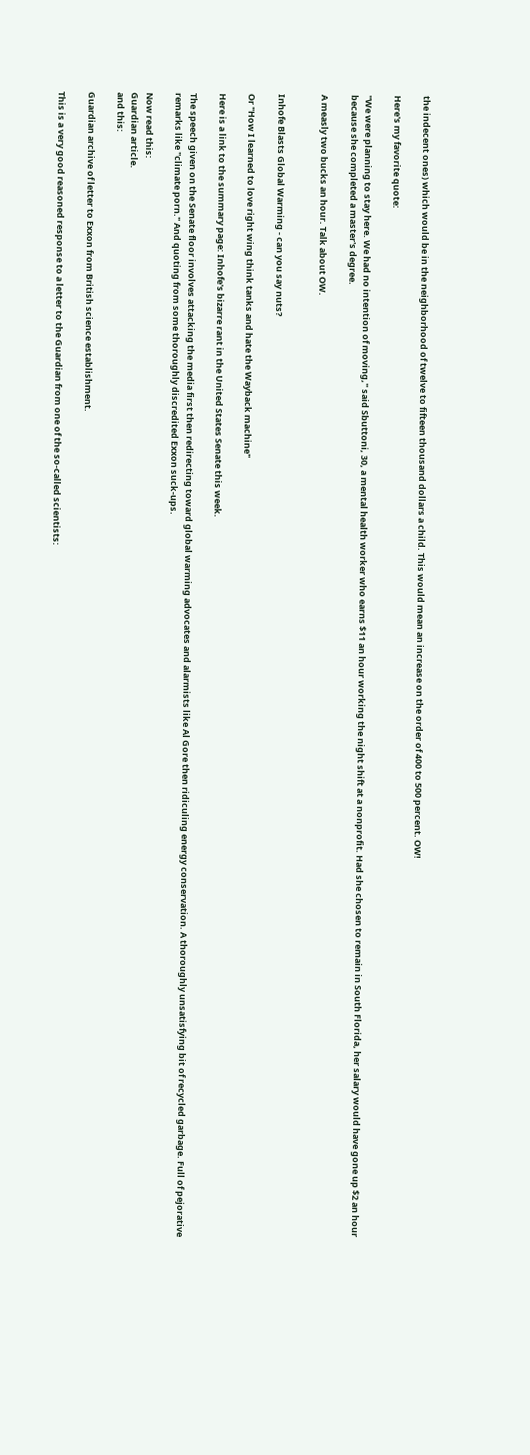the indecent ones) which would be in the neighborhood of twelve to fifteen thousand dollars a child. This would mean an increase on the order of 400 to 500 percent. OW!

Here's my favorite quote:

"We were planning to stay here. We had no intention of moving," said Sbuttoni, 30, a mental health worker who earns $11 an hour working the night shift at a nonprofit. Had she chosen to remain in South Florida, her salary would have gone up $2 an hour because she completed a master's degree.

A measly two bucks an hour. Talk about OW.


Inhofe Blasts Global Warming - can you say nuts?

Or "How I learned to love right wing think tanks and hate the Wayback machine"

Here is a link to the summary page: Inhofe's bizarre rant in the United States Senate this week.

The speech given on the Senate floor involves attacking the media first then redirecting toward global warming advocates and alarmists like Al Gore then ridiculing energy conservation. A thoroughly unsatisfying bit of recycled garbage. Full of pejorative remarks like "climate porn." And quoting from some thoroughly discredited Exxon suck-ups.

Now read this:
Guardian article.
and this:

Guardian archive of letter to Exxon from British science establishment.

This is a very good reasoned response to a letter to the Guardian from one of the so-called scientists: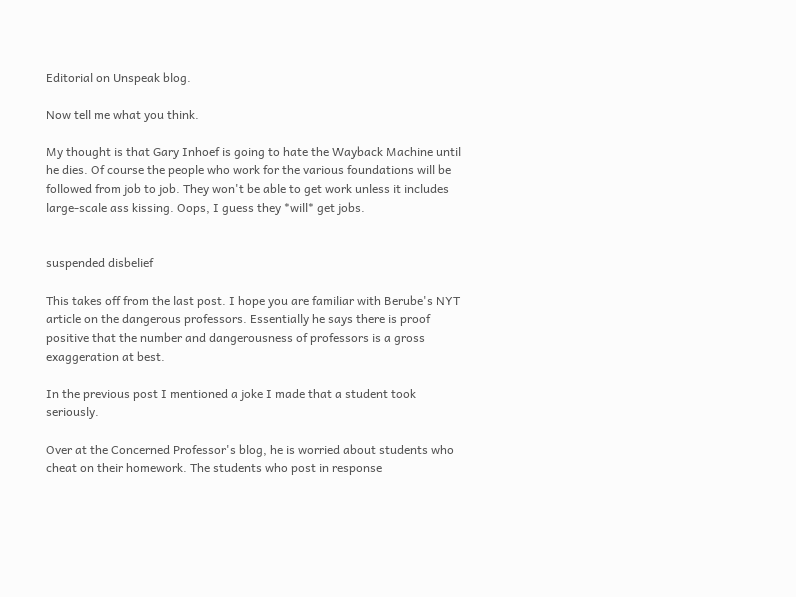Editorial on Unspeak blog.

Now tell me what you think.

My thought is that Gary Inhoef is going to hate the Wayback Machine until he dies. Of course the people who work for the various foundations will be followed from job to job. They won't be able to get work unless it includes large-scale ass kissing. Oops, I guess they *will* get jobs.


suspended disbelief

This takes off from the last post. I hope you are familiar with Berube's NYT article on the dangerous professors. Essentially he says there is proof positive that the number and dangerousness of professors is a gross exaggeration at best.

In the previous post I mentioned a joke I made that a student took seriously.

Over at the Concerned Professor's blog, he is worried about students who cheat on their homework. The students who post in response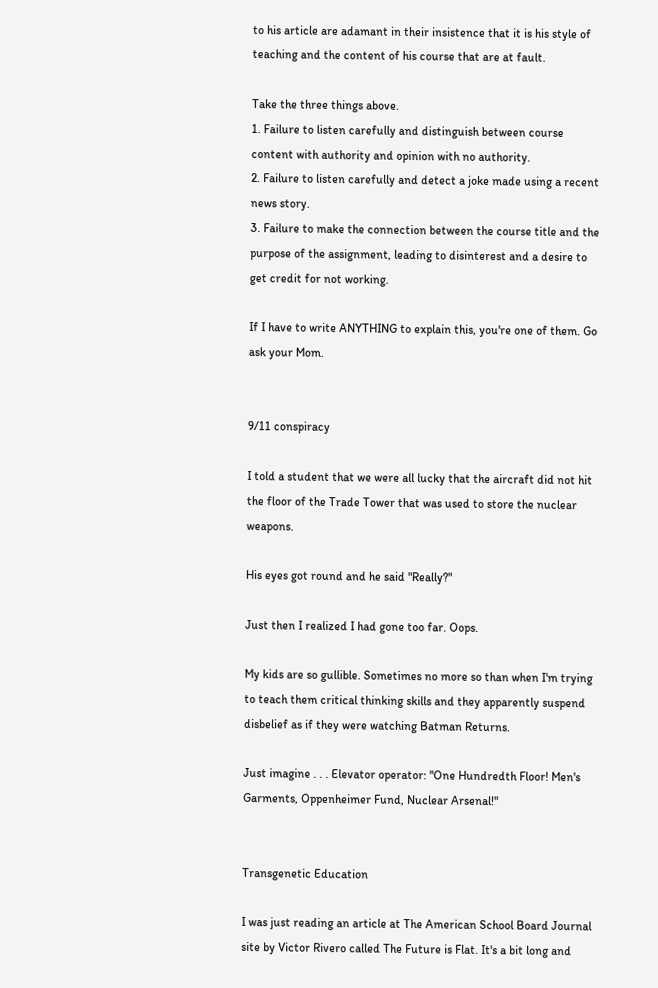to his article are adamant in their insistence that it is his style of teaching and the content of his course that are at fault.

Take the three things above.
1. Failure to listen carefully and distinguish between course content with authority and opinion with no authority.
2. Failure to listen carefully and detect a joke made using a recent news story.
3. Failure to make the connection between the course title and the purpose of the assignment, leading to disinterest and a desire to get credit for not working.

If I have to write ANYTHING to explain this, you're one of them. Go ask your Mom.


9/11 conspiracy

I told a student that we were all lucky that the aircraft did not hit the floor of the Trade Tower that was used to store the nuclear weapons.

His eyes got round and he said "Really?"

Just then I realized I had gone too far. Oops.

My kids are so gullible. Sometimes no more so than when I'm trying to teach them critical thinking skills and they apparently suspend disbelief as if they were watching Batman Returns.

Just imagine . . . Elevator operator: "One Hundredth Floor! Men's Garments, Oppenheimer Fund, Nuclear Arsenal!"


Transgenetic Education

I was just reading an article at The American School Board Journal site by Victor Rivero called The Future is Flat. It's a bit long and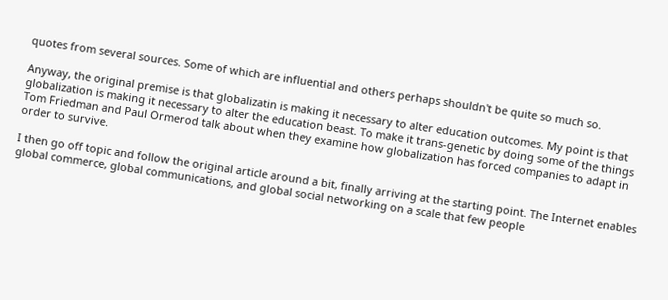quotes from several sources. Some of which are influential and others perhaps shouldn't be quite so much so.

Anyway, the original premise is that globalizatin is making it necessary to alter education outcomes. My point is that globalization is making it necessary to alter the education beast. To make it trans-genetic by doing some of the things Tom Friedman and Paul Ormerod talk about when they examine how globalization has forced companies to adapt in order to survive.

I then go off topic and follow the original article around a bit, finally arriving at the starting point. The Internet enables global commerce, global communications, and global social networking on a scale that few people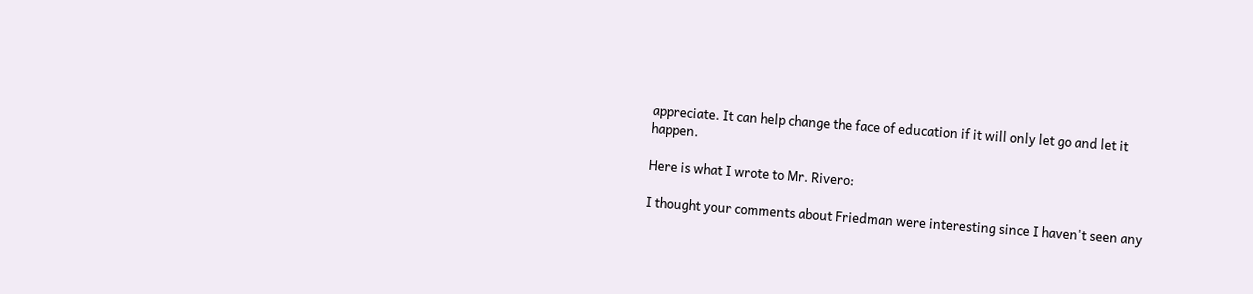appreciate. It can help change the face of education if it will only let go and let it happen.

Here is what I wrote to Mr. Rivero:

I thought your comments about Friedman were interesting since I haven't seen any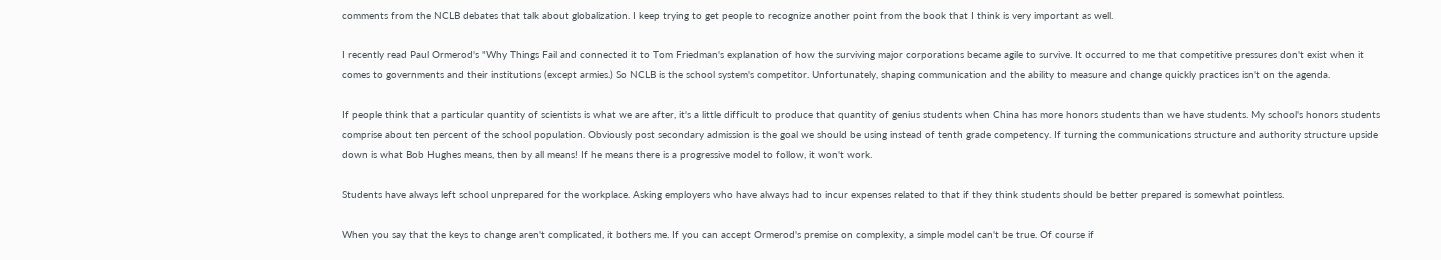comments from the NCLB debates that talk about globalization. I keep trying to get people to recognize another point from the book that I think is very important as well.

I recently read Paul Ormerod's "Why Things Fail and connected it to Tom Friedman's explanation of how the surviving major corporations became agile to survive. It occurred to me that competitive pressures don't exist when it comes to governments and their institutions (except armies.) So NCLB is the school system's competitor. Unfortunately, shaping communication and the ability to measure and change quickly practices isn't on the agenda.

If people think that a particular quantity of scientists is what we are after, it's a little difficult to produce that quantity of genius students when China has more honors students than we have students. My school's honors students comprise about ten percent of the school population. Obviously post secondary admission is the goal we should be using instead of tenth grade competency. If turning the communications structure and authority structure upside down is what Bob Hughes means, then by all means! If he means there is a progressive model to follow, it won't work.

Students have always left school unprepared for the workplace. Asking employers who have always had to incur expenses related to that if they think students should be better prepared is somewhat pointless.

When you say that the keys to change aren't complicated, it bothers me. If you can accept Ormerod's premise on complexity, a simple model can't be true. Of course if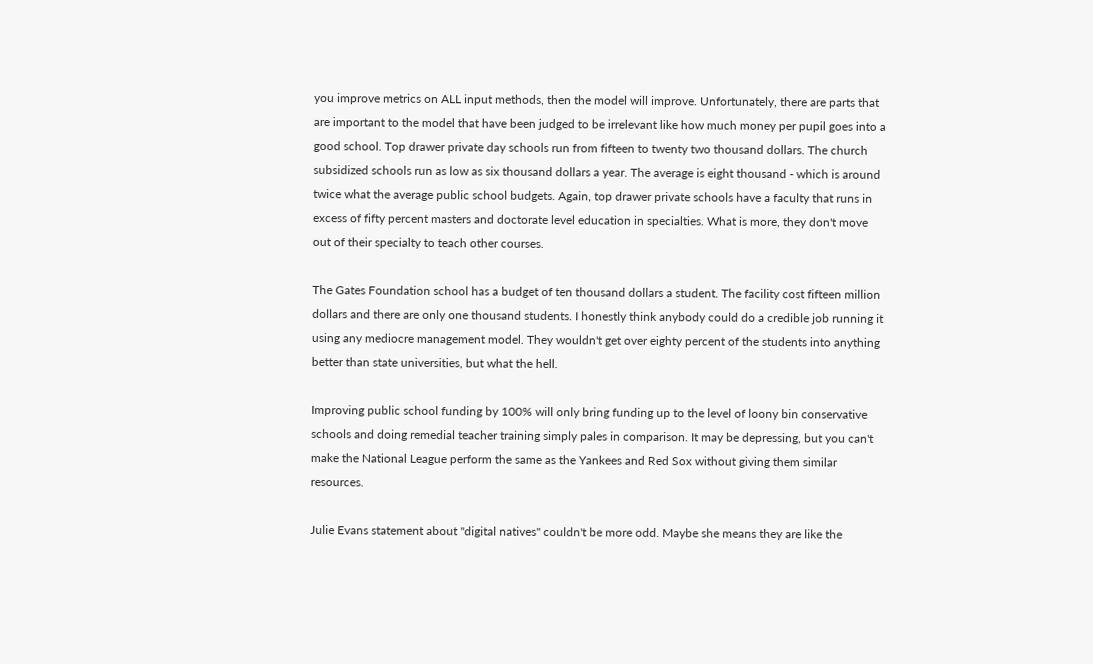you improve metrics on ALL input methods, then the model will improve. Unfortunately, there are parts that are important to the model that have been judged to be irrelevant like how much money per pupil goes into a good school. Top drawer private day schools run from fifteen to twenty two thousand dollars. The church subsidized schools run as low as six thousand dollars a year. The average is eight thousand - which is around twice what the average public school budgets. Again, top drawer private schools have a faculty that runs in excess of fifty percent masters and doctorate level education in specialties. What is more, they don't move out of their specialty to teach other courses.

The Gates Foundation school has a budget of ten thousand dollars a student. The facility cost fifteen million dollars and there are only one thousand students. I honestly think anybody could do a credible job running it using any mediocre management model. They wouldn't get over eighty percent of the students into anything better than state universities, but what the hell.

Improving public school funding by 100% will only bring funding up to the level of loony bin conservative schools and doing remedial teacher training simply pales in comparison. It may be depressing, but you can't make the National League perform the same as the Yankees and Red Sox without giving them similar resources.

Julie Evans statement about "digital natives" couldn't be more odd. Maybe she means they are like the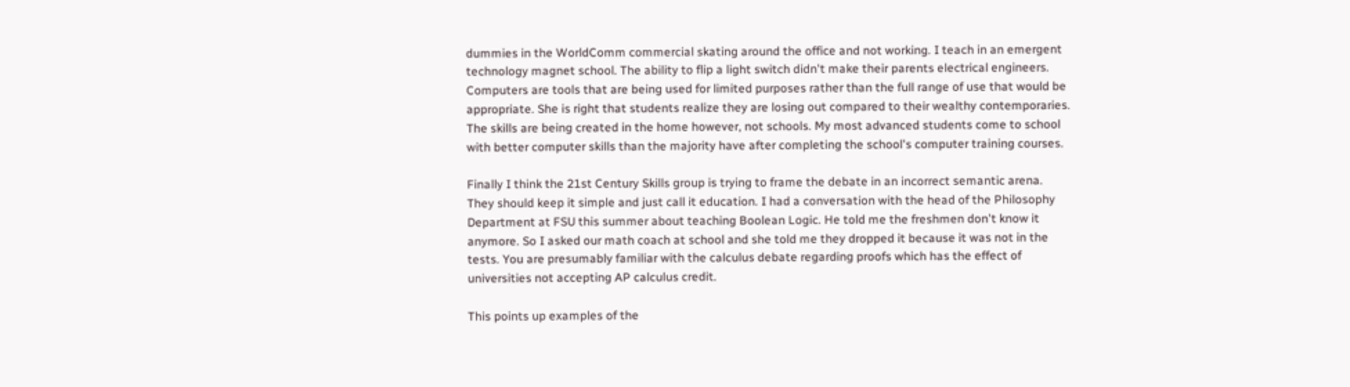dummies in the WorldComm commercial skating around the office and not working. I teach in an emergent technology magnet school. The ability to flip a light switch didn't make their parents electrical engineers. Computers are tools that are being used for limited purposes rather than the full range of use that would be appropriate. She is right that students realize they are losing out compared to their wealthy contemporaries. The skills are being created in the home however, not schools. My most advanced students come to school with better computer skills than the majority have after completing the school's computer training courses.

Finally I think the 21st Century Skills group is trying to frame the debate in an incorrect semantic arena. They should keep it simple and just call it education. I had a conversation with the head of the Philosophy Department at FSU this summer about teaching Boolean Logic. He told me the freshmen don't know it anymore. So I asked our math coach at school and she told me they dropped it because it was not in the tests. You are presumably familiar with the calculus debate regarding proofs which has the effect of universities not accepting AP calculus credit.

This points up examples of the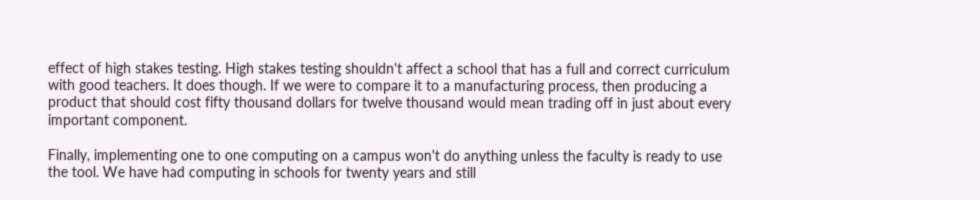effect of high stakes testing. High stakes testing shouldn't affect a school that has a full and correct curriculum with good teachers. It does though. If we were to compare it to a manufacturing process, then producing a product that should cost fifty thousand dollars for twelve thousand would mean trading off in just about every important component.

Finally, implementing one to one computing on a campus won't do anything unless the faculty is ready to use the tool. We have had computing in schools for twenty years and still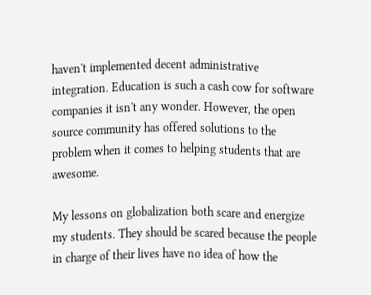haven't implemented decent administrative integration. Education is such a cash cow for software companies it isn't any wonder. However, the open source community has offered solutions to the problem when it comes to helping students that are awesome.

My lessons on globalization both scare and energize my students. They should be scared because the people in charge of their lives have no idea of how the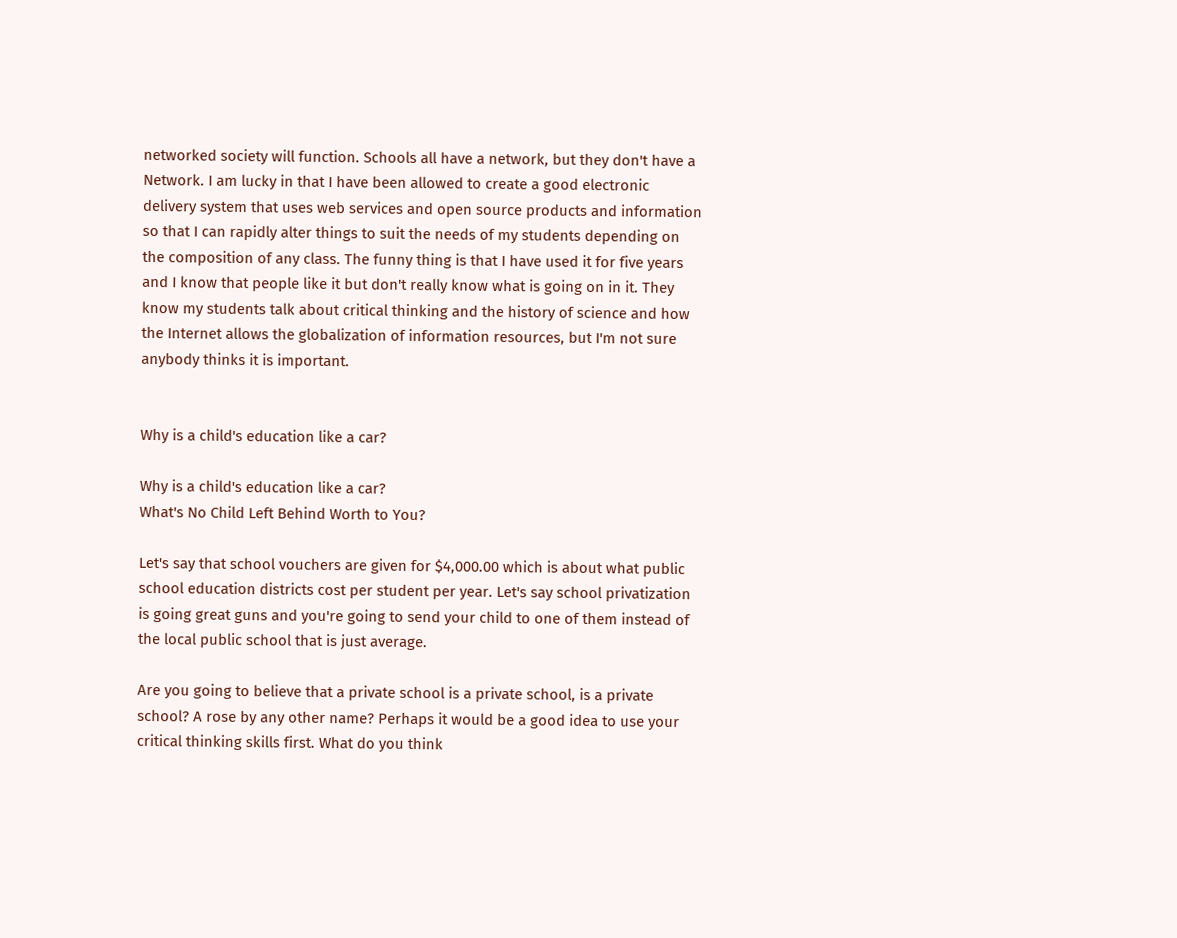networked society will function. Schools all have a network, but they don't have a Network. I am lucky in that I have been allowed to create a good electronic delivery system that uses web services and open source products and information so that I can rapidly alter things to suit the needs of my students depending on the composition of any class. The funny thing is that I have used it for five years and I know that people like it but don't really know what is going on in it. They know my students talk about critical thinking and the history of science and how the Internet allows the globalization of information resources, but I'm not sure anybody thinks it is important.


Why is a child's education like a car?

Why is a child's education like a car?
What's No Child Left Behind Worth to You?

Let's say that school vouchers are given for $4,000.00 which is about what public school education districts cost per student per year. Let's say school privatization is going great guns and you're going to send your child to one of them instead of the local public school that is just average.

Are you going to believe that a private school is a private school, is a private school? A rose by any other name? Perhaps it would be a good idea to use your critical thinking skills first. What do you think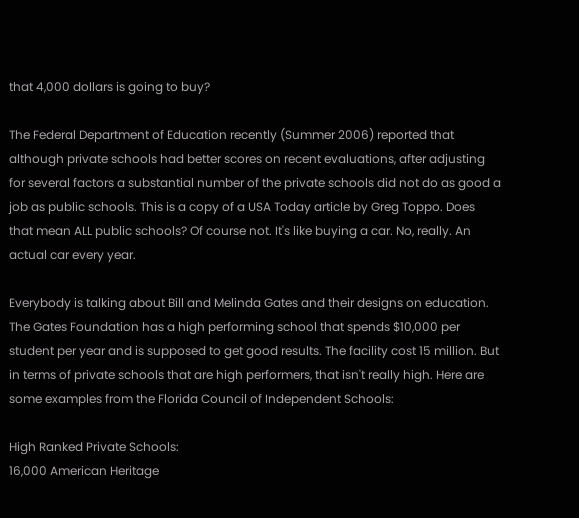that 4,000 dollars is going to buy?

The Federal Department of Education recently (Summer 2006) reported that although private schools had better scores on recent evaluations, after adjusting for several factors a substantial number of the private schools did not do as good a job as public schools. This is a copy of a USA Today article by Greg Toppo. Does that mean ALL public schools? Of course not. It's like buying a car. No, really. An actual car every year.

Everybody is talking about Bill and Melinda Gates and their designs on education. The Gates Foundation has a high performing school that spends $10,000 per student per year and is supposed to get good results. The facility cost 15 million. But in terms of private schools that are high performers, that isn't really high. Here are some examples from the Florida Council of Independent Schools:

High Ranked Private Schools:
16,000 American Heritage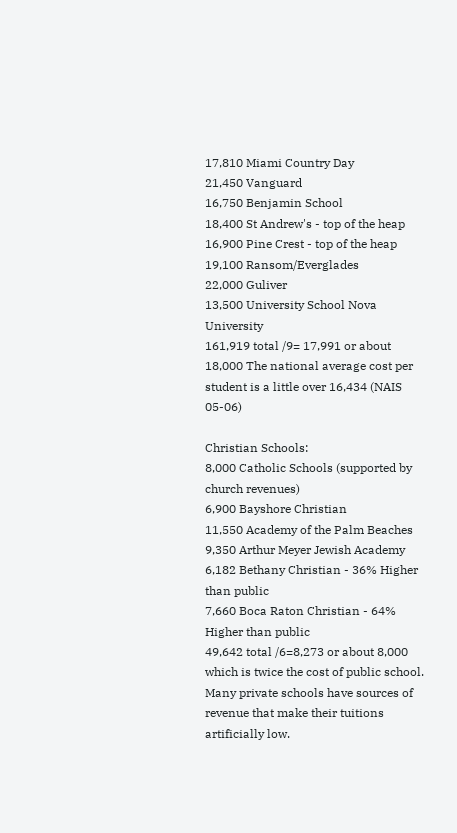17,810 Miami Country Day
21,450 Vanguard
16,750 Benjamin School
18,400 St Andrew's - top of the heap
16,900 Pine Crest - top of the heap
19,100 Ransom/Everglades
22,000 Guliver
13,500 University School Nova University
161,919 total /9= 17,991 or about 18,000 The national average cost per student is a little over 16,434 (NAIS 05-06)

Christian Schools:
8,000 Catholic Schools (supported by church revenues)
6,900 Bayshore Christian
11,550 Academy of the Palm Beaches
9,350 Arthur Meyer Jewish Academy
6,182 Bethany Christian - 36% Higher than public
7,660 Boca Raton Christian - 64% Higher than public
49,642 total /6=8,273 or about 8,000 which is twice the cost of public school. Many private schools have sources of revenue that make their tuitions artificially low.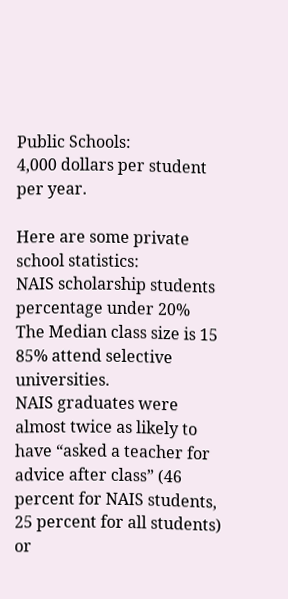Public Schools:
4,000 dollars per student per year.

Here are some private school statistics:
NAIS scholarship students percentage under 20%
The Median class size is 15
85% attend selective universities.
NAIS graduates were almost twice as likely to have “asked a teacher for advice after class” (46 percent for NAIS students, 25 percent for all students) or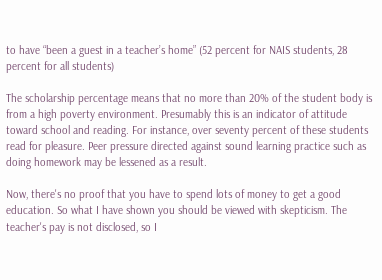to have “been a guest in a teacher’s home” (52 percent for NAIS students, 28 percent for all students)

The scholarship percentage means that no more than 20% of the student body is from a high poverty environment. Presumably this is an indicator of attitude toward school and reading. For instance, over seventy percent of these students read for pleasure. Peer pressure directed against sound learning practice such as doing homework may be lessened as a result.

Now, there's no proof that you have to spend lots of money to get a good education. So what I have shown you should be viewed with skepticism. The teacher's pay is not disclosed, so I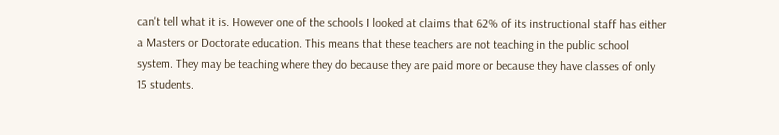can't tell what it is. However one of the schools I looked at claims that 62% of its instructional staff has either a Masters or Doctorate education. This means that these teachers are not teaching in the public school system. They may be teaching where they do because they are paid more or because they have classes of only 15 students.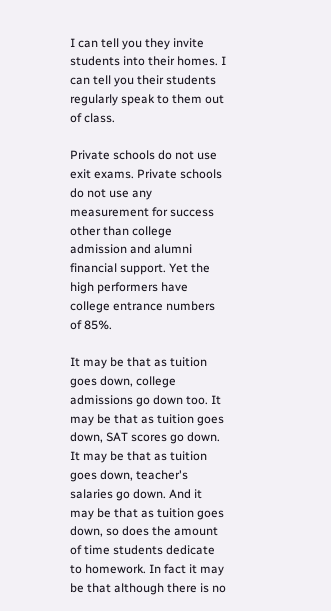I can tell you they invite students into their homes. I can tell you their students regularly speak to them out of class.

Private schools do not use exit exams. Private schools do not use any measurement for success other than college admission and alumni financial support. Yet the high performers have college entrance numbers of 85%.

It may be that as tuition goes down, college admissions go down too. It may be that as tuition goes down, SAT scores go down. It may be that as tuition goes down, teacher's salaries go down. And it may be that as tuition goes down, so does the amount of time students dedicate to homework. In fact it may be that although there is no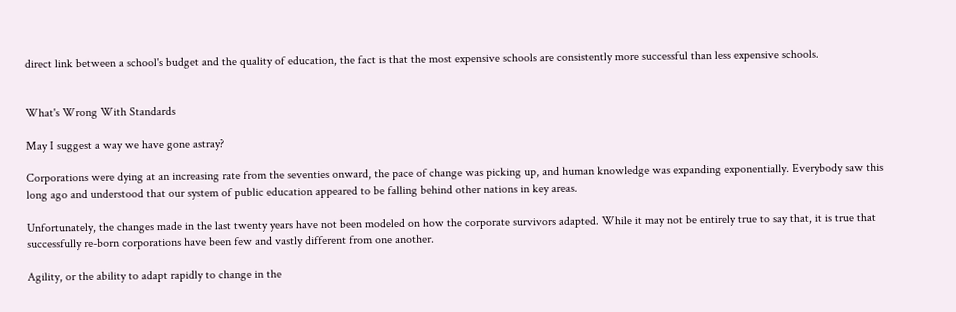direct link between a school's budget and the quality of education, the fact is that the most expensive schools are consistently more successful than less expensive schools.


What's Wrong With Standards

May I suggest a way we have gone astray?

Corporations were dying at an increasing rate from the seventies onward, the pace of change was picking up, and human knowledge was expanding exponentially. Everybody saw this long ago and understood that our system of public education appeared to be falling behind other nations in key areas.

Unfortunately, the changes made in the last twenty years have not been modeled on how the corporate survivors adapted. While it may not be entirely true to say that, it is true that successfully re-born corporations have been few and vastly different from one another.

Agility, or the ability to adapt rapidly to change in the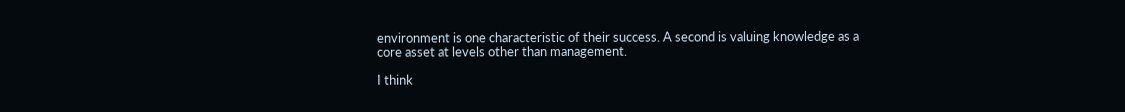environment is one characteristic of their success. A second is valuing knowledge as a core asset at levels other than management.

I think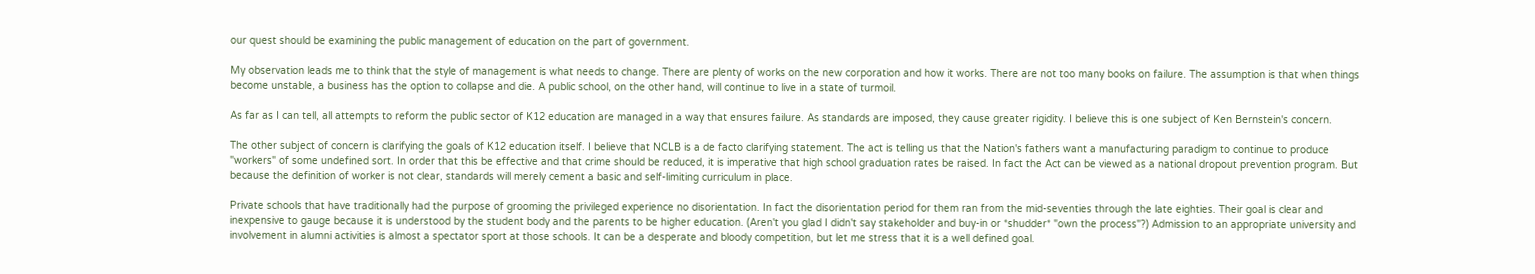our quest should be examining the public management of education on the part of government.

My observation leads me to think that the style of management is what needs to change. There are plenty of works on the new corporation and how it works. There are not too many books on failure. The assumption is that when things become unstable, a business has the option to collapse and die. A public school, on the other hand, will continue to live in a state of turmoil.

As far as I can tell, all attempts to reform the public sector of K12 education are managed in a way that ensures failure. As standards are imposed, they cause greater rigidity. I believe this is one subject of Ken Bernstein's concern.

The other subject of concern is clarifying the goals of K12 education itself. I believe that NCLB is a de facto clarifying statement. The act is telling us that the Nation's fathers want a manufacturing paradigm to continue to produce "workers" of some undefined sort. In order that this be effective and that crime should be reduced, it is imperative that high school graduation rates be raised. In fact the Act can be viewed as a national dropout prevention program. But because the definition of worker is not clear, standards will merely cement a basic and self-limiting curriculum in place.

Private schools that have traditionally had the purpose of grooming the privileged experience no disorientation. In fact the disorientation period for them ran from the mid-seventies through the late eighties. Their goal is clear and inexpensive to gauge because it is understood by the student body and the parents to be higher education. (Aren't you glad I didn't say stakeholder and buy-in or *shudder* "own the process"?) Admission to an appropriate university and involvement in alumni activities is almost a spectator sport at those schools. It can be a desperate and bloody competition, but let me stress that it is a well defined goal.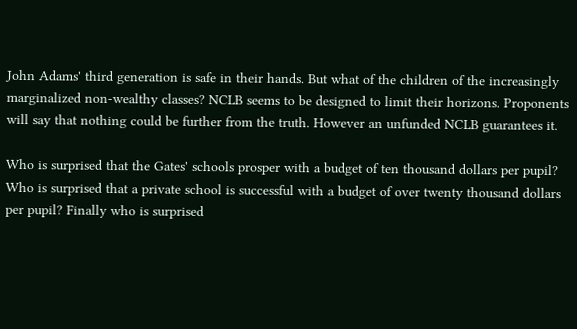John Adams' third generation is safe in their hands. But what of the children of the increasingly marginalized non-wealthy classes? NCLB seems to be designed to limit their horizons. Proponents will say that nothing could be further from the truth. However an unfunded NCLB guarantees it.

Who is surprised that the Gates' schools prosper with a budget of ten thousand dollars per pupil? Who is surprised that a private school is successful with a budget of over twenty thousand dollars per pupil? Finally who is surprised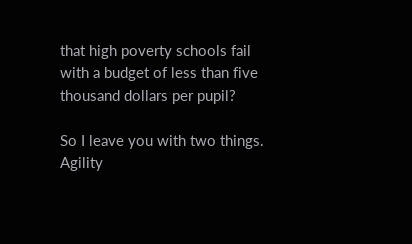that high poverty schools fail with a budget of less than five thousand dollars per pupil?

So I leave you with two things. Agility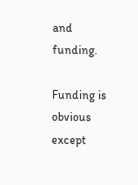and funding.

Funding is obvious except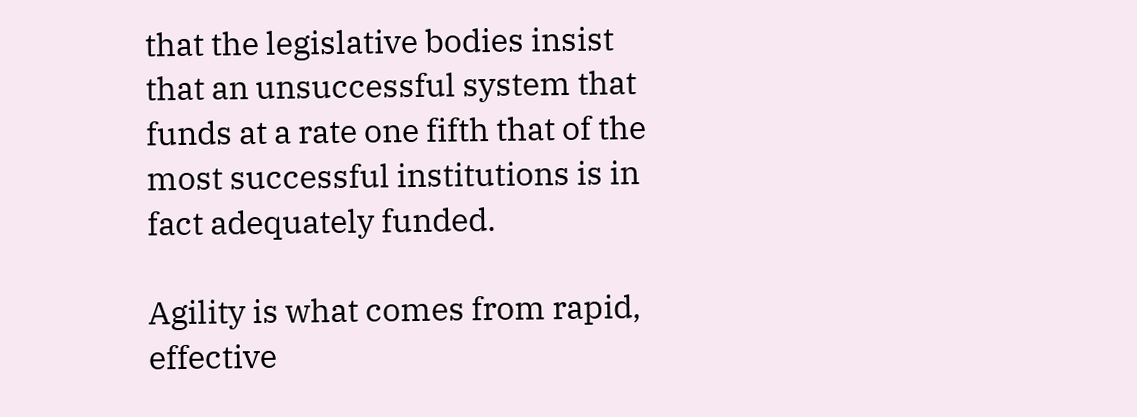that the legislative bodies insist that an unsuccessful system that funds at a rate one fifth that of the most successful institutions is in fact adequately funded.

Agility is what comes from rapid, effective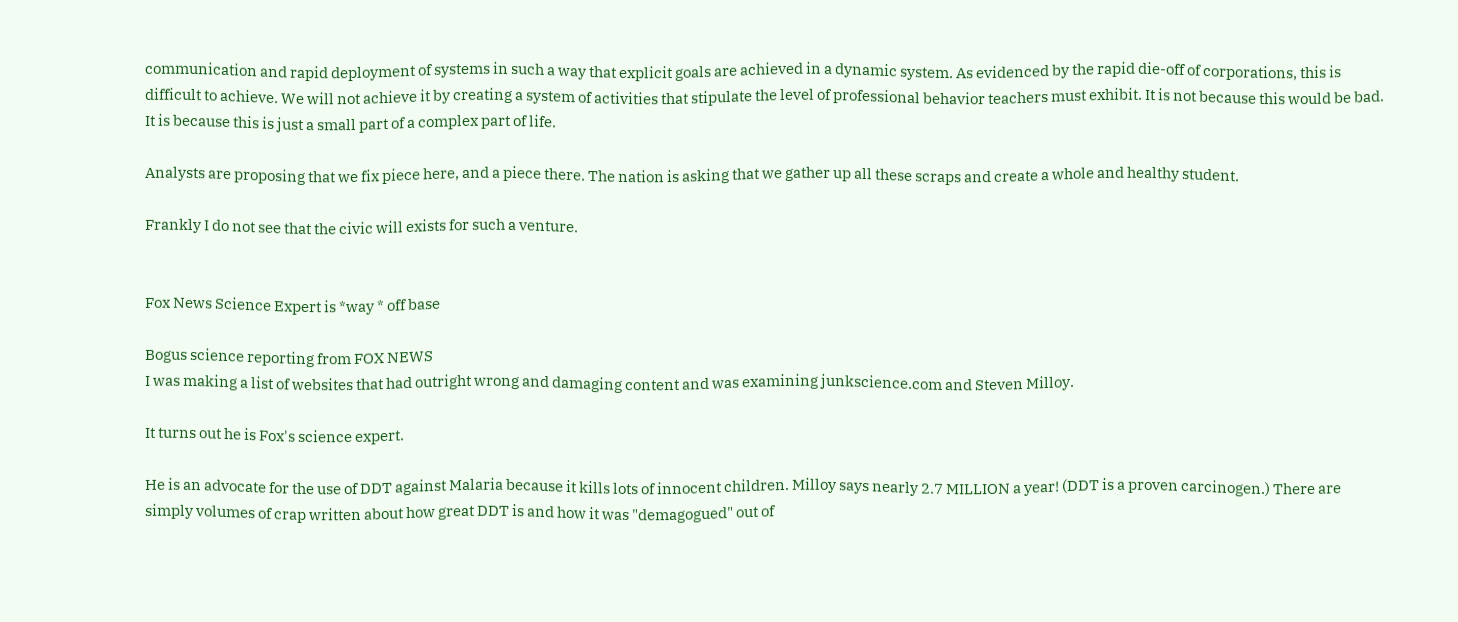communication and rapid deployment of systems in such a way that explicit goals are achieved in a dynamic system. As evidenced by the rapid die-off of corporations, this is difficult to achieve. We will not achieve it by creating a system of activities that stipulate the level of professional behavior teachers must exhibit. It is not because this would be bad. It is because this is just a small part of a complex part of life.

Analysts are proposing that we fix piece here, and a piece there. The nation is asking that we gather up all these scraps and create a whole and healthy student.

Frankly I do not see that the civic will exists for such a venture.


Fox News Science Expert is *way * off base

Bogus science reporting from FOX NEWS
I was making a list of websites that had outright wrong and damaging content and was examining junkscience.com and Steven Milloy.

It turns out he is Fox's science expert.

He is an advocate for the use of DDT against Malaria because it kills lots of innocent children. Milloy says nearly 2.7 MILLION a year! (DDT is a proven carcinogen.) There are simply volumes of crap written about how great DDT is and how it was "demagogued" out of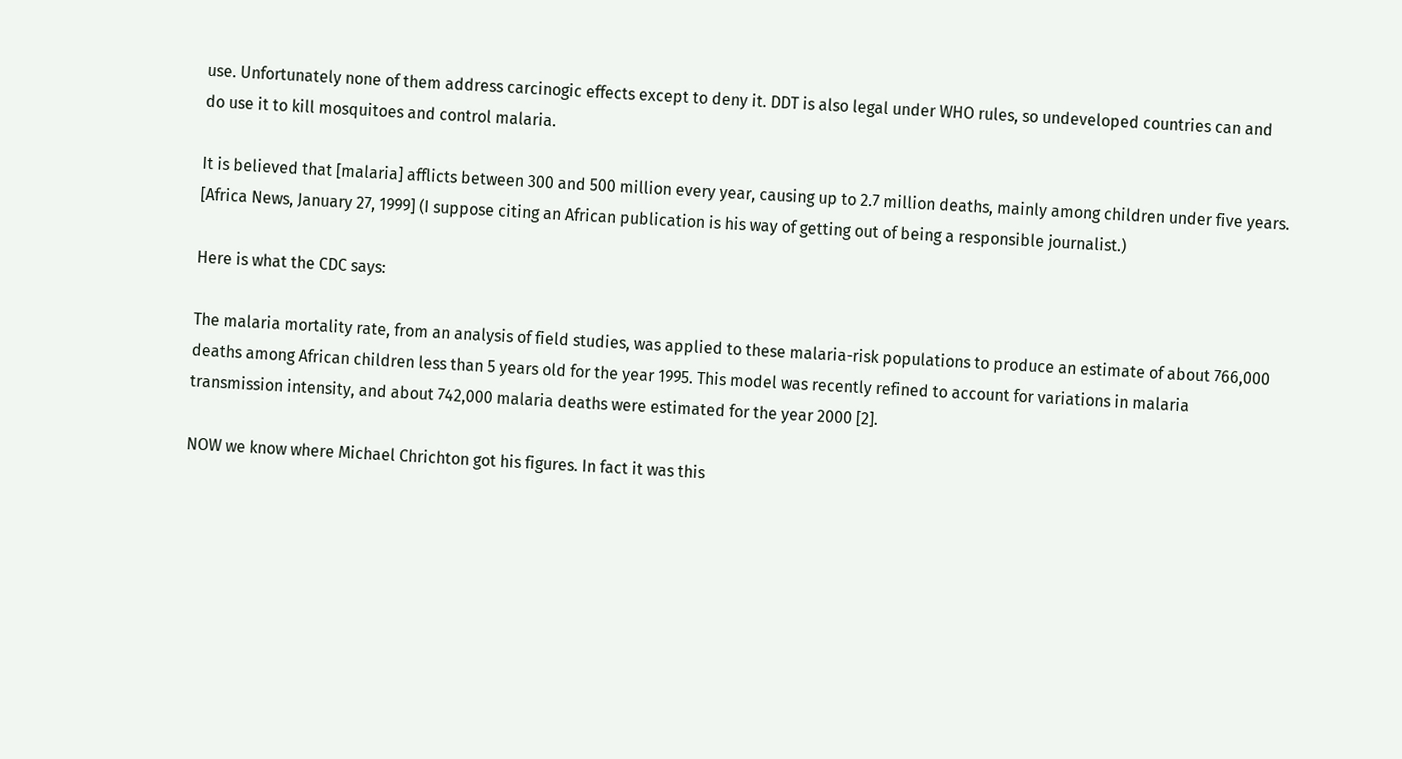use. Unfortunately none of them address carcinogic effects except to deny it. DDT is also legal under WHO rules, so undeveloped countries can and do use it to kill mosquitoes and control malaria.

It is believed that [malaria] afflicts between 300 and 500 million every year, causing up to 2.7 million deaths, mainly among children under five years.
[Africa News, January 27, 1999] (I suppose citing an African publication is his way of getting out of being a responsible journalist.)

Here is what the CDC says:

The malaria mortality rate, from an analysis of field studies, was applied to these malaria-risk populations to produce an estimate of about 766,000 deaths among African children less than 5 years old for the year 1995. This model was recently refined to account for variations in malaria transmission intensity, and about 742,000 malaria deaths were estimated for the year 2000 [2].

NOW we know where Michael Chrichton got his figures. In fact it was this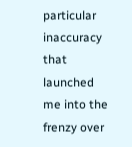particular inaccuracy that launched me into the frenzy over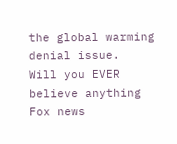the global warming denial issue.
Will you EVER believe anything Fox news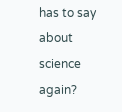has to say about science again?